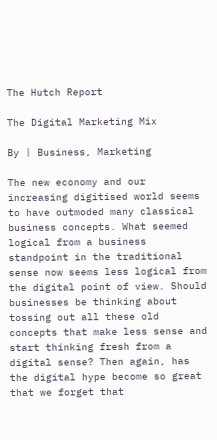The Hutch Report

The Digital Marketing Mix

By | Business, Marketing

The new economy and our increasing digitised world seems to have outmoded many classical business concepts. What seemed logical from a business standpoint in the traditional sense now seems less logical from the digital point of view. Should businesses be thinking about tossing out all these old concepts that make less sense and start thinking fresh from a digital sense? Then again, has the digital hype become so great that we forget that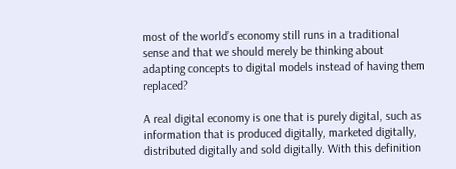most of the world’s economy still runs in a traditional sense and that we should merely be thinking about adapting concepts to digital models instead of having them replaced?

A real digital economy is one that is purely digital, such as information that is produced digitally, marketed digitally,  distributed digitally and sold digitally. With this definition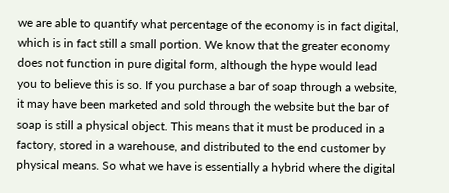we are able to quantify what percentage of the economy is in fact digital, which is in fact still a small portion. We know that the greater economy does not function in pure digital form, although the hype would lead you to believe this is so. If you purchase a bar of soap through a website, it may have been marketed and sold through the website but the bar of soap is still a physical object. This means that it must be produced in a factory, stored in a warehouse, and distributed to the end customer by physical means. So what we have is essentially a hybrid where the digital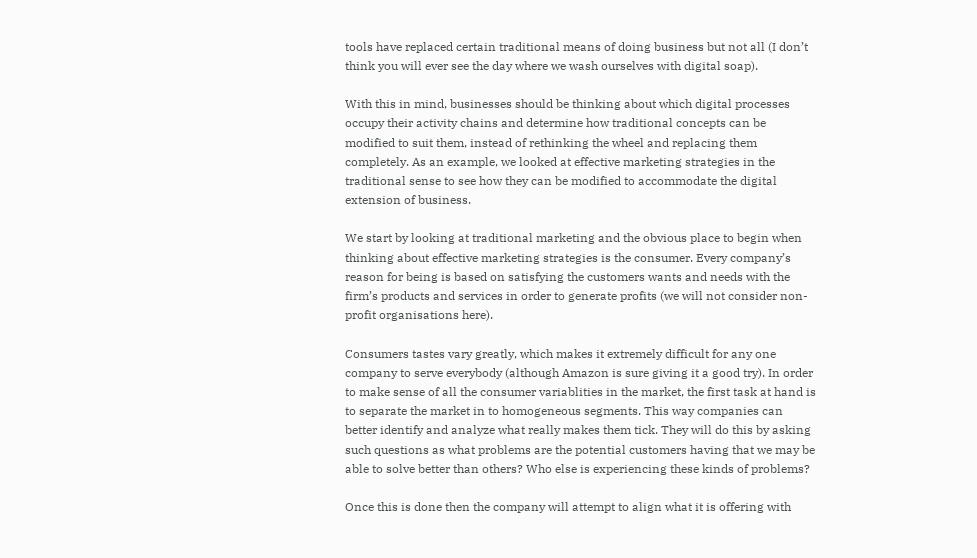tools have replaced certain traditional means of doing business but not all (I don’t think you will ever see the day where we wash ourselves with digital soap).

With this in mind, businesses should be thinking about which digital processes occupy their activity chains and determine how traditional concepts can be modified to suit them, instead of rethinking the wheel and replacing them completely. As an example, we looked at effective marketing strategies in the traditional sense to see how they can be modified to accommodate the digital extension of business.

We start by looking at traditional marketing and the obvious place to begin when thinking about effective marketing strategies is the consumer. Every company’s reason for being is based on satisfying the customers wants and needs with the firm’s products and services in order to generate profits (we will not consider non-profit organisations here).

Consumers tastes vary greatly, which makes it extremely difficult for any one company to serve everybody (although Amazon is sure giving it a good try). In order to make sense of all the consumer variablities in the market, the first task at hand is to separate the market in to homogeneous segments. This way companies can better identify and analyze what really makes them tick. They will do this by asking such questions as what problems are the potential customers having that we may be able to solve better than others? Who else is experiencing these kinds of problems?

Once this is done then the company will attempt to align what it is offering with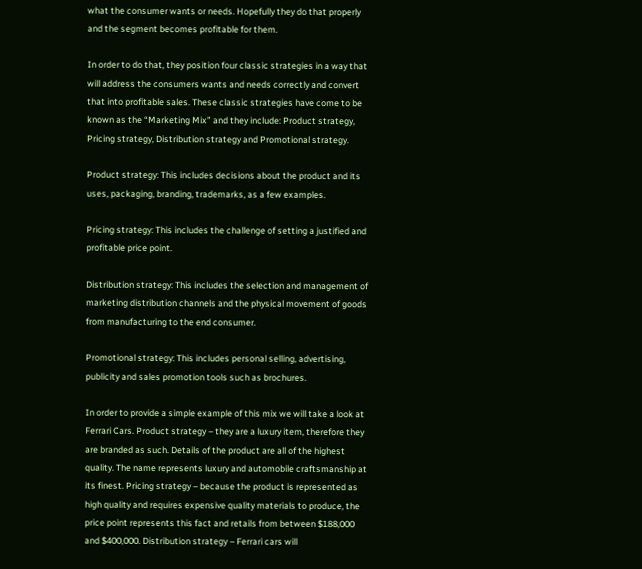what the consumer wants or needs. Hopefully they do that properly and the segment becomes profitable for them.

In order to do that, they position four classic strategies in a way that will address the consumers wants and needs correctly and convert that into profitable sales. These classic strategies have come to be known as the “Marketing Mix” and they include: Product strategy, Pricing strategy, Distribution strategy and Promotional strategy.

Product strategy: This includes decisions about the product and its uses, packaging, branding, trademarks, as a few examples.

Pricing strategy: This includes the challenge of setting a justified and profitable price point.

Distribution strategy: This includes the selection and management of marketing distribution channels and the physical movement of goods from manufacturing to the end consumer.

Promotional strategy: This includes personal selling, advertising, publicity and sales promotion tools such as brochures.

In order to provide a simple example of this mix we will take a look at Ferrari Cars. Product strategy – they are a luxury item, therefore they are branded as such. Details of the product are all of the highest quality. The name represents luxury and automobile craftsmanship at its finest. Pricing strategy – because the product is represented as high quality and requires expensive quality materials to produce, the price point represents this fact and retails from between $188,000 and $400,000. Distribution strategy – Ferrari cars will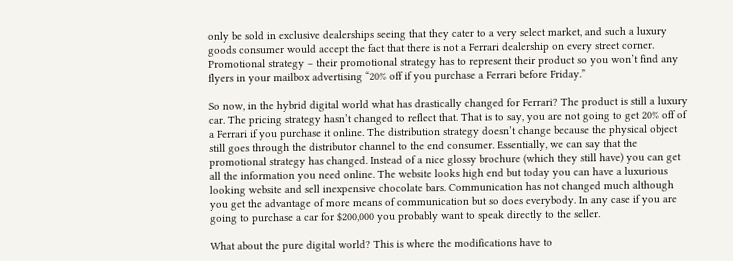only be sold in exclusive dealerships seeing that they cater to a very select market, and such a luxury goods consumer would accept the fact that there is not a Ferrari dealership on every street corner. Promotional strategy – their promotional strategy has to represent their product so you won’t find any flyers in your mailbox advertising “20% off if you purchase a Ferrari before Friday.”

So now, in the hybrid digital world what has drastically changed for Ferrari? The product is still a luxury car. The pricing strategy hasn’t changed to reflect that. That is to say, you are not going to get 20% off of a Ferrari if you purchase it online. The distribution strategy doesn’t change because the physical object still goes through the distributor channel to the end consumer. Essentially, we can say that the promotional strategy has changed. Instead of a nice glossy brochure (which they still have) you can get all the information you need online. The website looks high end but today you can have a luxurious looking website and sell inexpensive chocolate bars. Communication has not changed much although you get the advantage of more means of communication but so does everybody. In any case if you are going to purchase a car for $200,000 you probably want to speak directly to the seller.

What about the pure digital world? This is where the modifications have to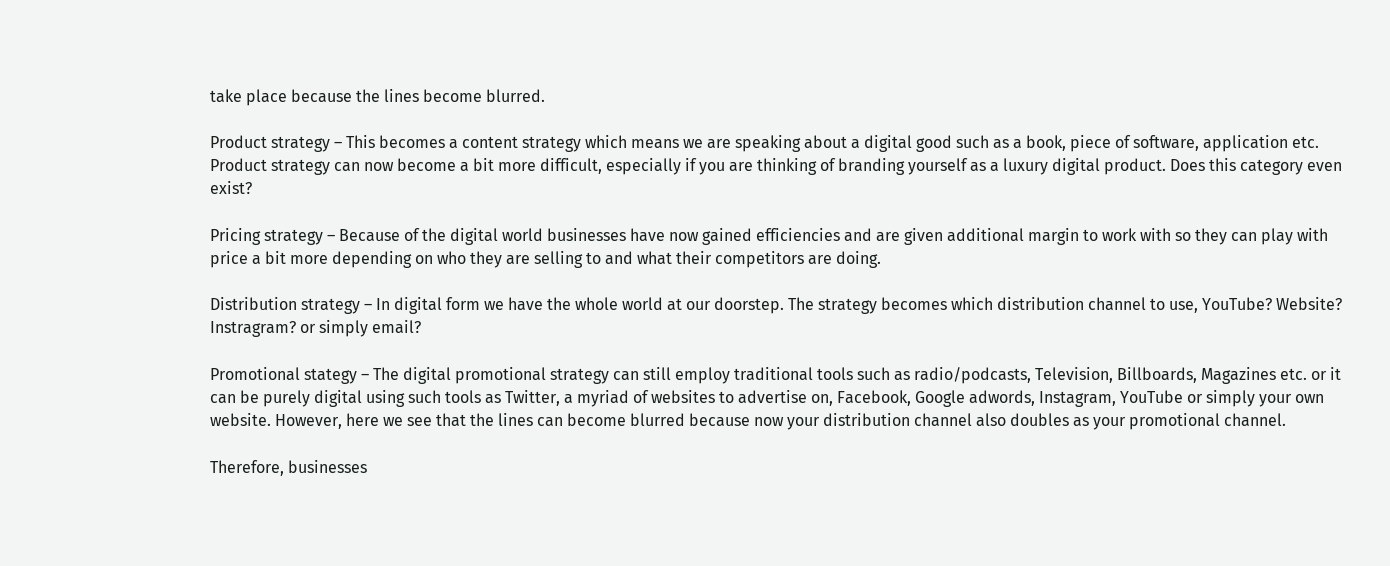take place because the lines become blurred.

Product strategy – This becomes a content strategy which means we are speaking about a digital good such as a book, piece of software, application etc. Product strategy can now become a bit more difficult, especially if you are thinking of branding yourself as a luxury digital product. Does this category even exist?

Pricing strategy – Because of the digital world businesses have now gained efficiencies and are given additional margin to work with so they can play with price a bit more depending on who they are selling to and what their competitors are doing.

Distribution strategy – In digital form we have the whole world at our doorstep. The strategy becomes which distribution channel to use, YouTube? Website? Instragram? or simply email?

Promotional stategy – The digital promotional strategy can still employ traditional tools such as radio/podcasts, Television, Billboards, Magazines etc. or it can be purely digital using such tools as Twitter, a myriad of websites to advertise on, Facebook, Google adwords, Instagram, YouTube or simply your own website. However, here we see that the lines can become blurred because now your distribution channel also doubles as your promotional channel.

Therefore, businesses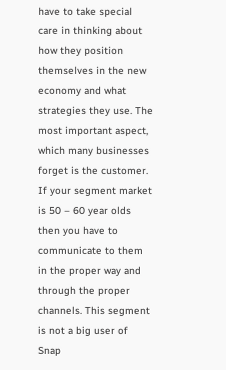have to take special care in thinking about how they position themselves in the new economy and what strategies they use. The most important aspect, which many businesses forget is the customer. If your segment market is 50 – 60 year olds then you have to communicate to them in the proper way and through the proper channels. This segment is not a big user of Snap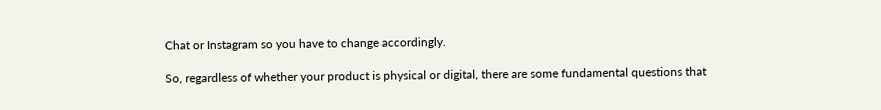Chat or Instagram so you have to change accordingly.

So, regardless of whether your product is physical or digital, there are some fundamental questions that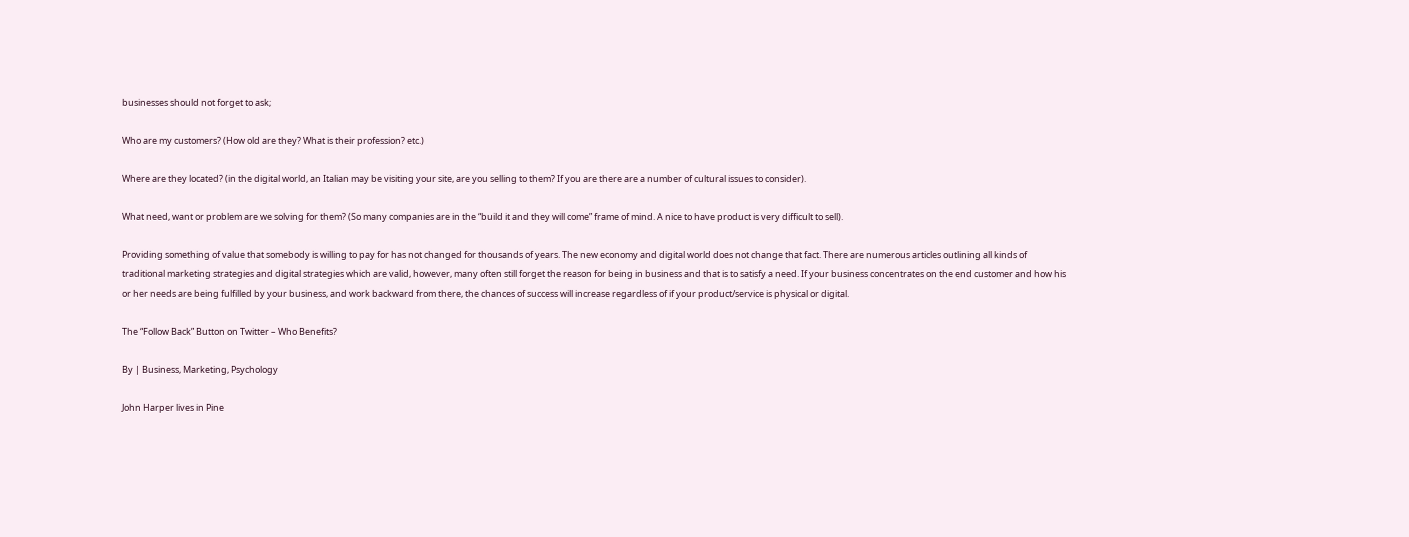businesses should not forget to ask;

Who are my customers? (How old are they? What is their profession? etc.)

Where are they located? (in the digital world, an Italian may be visiting your site, are you selling to them? If you are there are a number of cultural issues to consider).

What need, want or problem are we solving for them? (So many companies are in the “build it and they will come” frame of mind. A nice to have product is very difficult to sell).

Providing something of value that somebody is willing to pay for has not changed for thousands of years. The new economy and digital world does not change that fact. There are numerous articles outlining all kinds of traditional marketing strategies and digital strategies which are valid, however, many often still forget the reason for being in business and that is to satisfy a need. If your business concentrates on the end customer and how his or her needs are being fulfilled by your business, and work backward from there, the chances of success will increase regardless of if your product/service is physical or digital.

The “Follow Back” Button on Twitter – Who Benefits?

By | Business, Marketing, Psychology

John Harper lives in Pine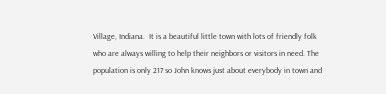Village, Indiana.  It is a beautiful little town with lots of friendly folk who are always willing to help their neighbors or visitors in need. The population is only 217 so John knows just about everybody in town and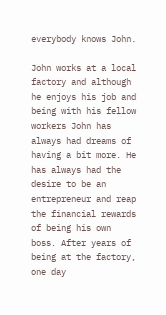everybody knows John.

John works at a local factory and although he enjoys his job and being with his fellow workers John has always had dreams of having a bit more. He has always had the desire to be an entrepreneur and reap the financial rewards of being his own boss. After years of being at the factory, one day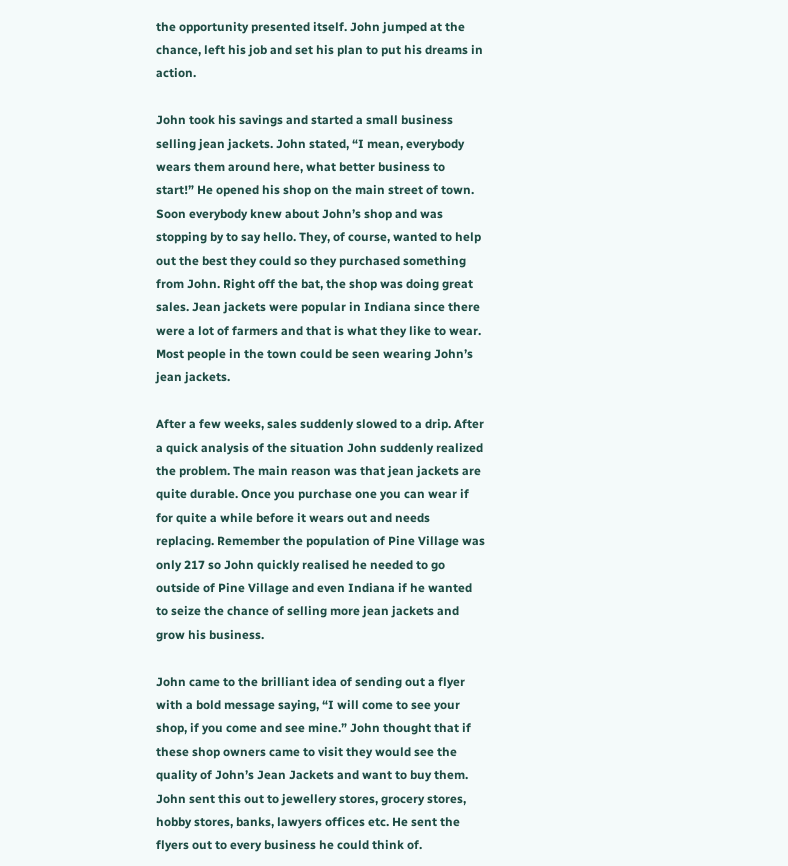the opportunity presented itself. John jumped at the chance, left his job and set his plan to put his dreams in action.

John took his savings and started a small business selling jean jackets. John stated, “I mean, everybody wears them around here, what better business to start!” He opened his shop on the main street of town. Soon everybody knew about John’s shop and was stopping by to say hello. They, of course, wanted to help out the best they could so they purchased something from John. Right off the bat, the shop was doing great sales. Jean jackets were popular in Indiana since there were a lot of farmers and that is what they like to wear. Most people in the town could be seen wearing John’s jean jackets.

After a few weeks, sales suddenly slowed to a drip. After a quick analysis of the situation John suddenly realized the problem. The main reason was that jean jackets are quite durable. Once you purchase one you can wear if for quite a while before it wears out and needs replacing. Remember the population of Pine Village was only 217 so John quickly realised he needed to go outside of Pine Village and even Indiana if he wanted to seize the chance of selling more jean jackets and grow his business.

John came to the brilliant idea of sending out a flyer with a bold message saying, “I will come to see your shop, if you come and see mine.” John thought that if these shop owners came to visit they would see the quality of John’s Jean Jackets and want to buy them. John sent this out to jewellery stores, grocery stores, hobby stores, banks, lawyers offices etc. He sent the flyers out to every business he could think of.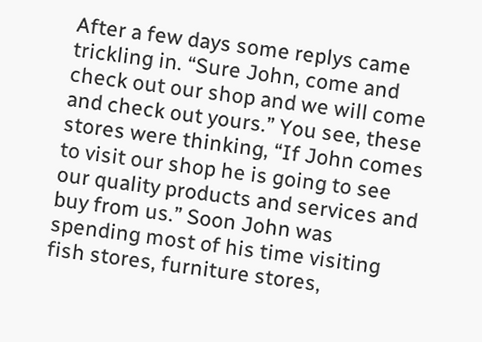After a few days some replys came trickling in. “Sure John, come and check out our shop and we will come and check out yours.” You see, these stores were thinking, “If John comes to visit our shop he is going to see our quality products and services and buy from us.” Soon John was spending most of his time visiting fish stores, furniture stores,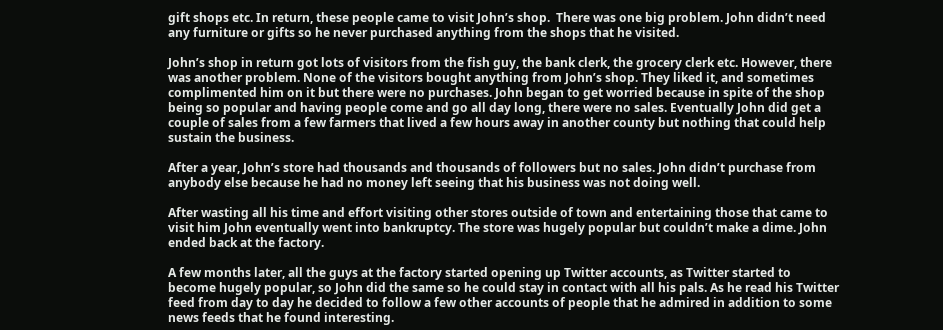gift shops etc. In return, these people came to visit John’s shop.  There was one big problem. John didn’t need any furniture or gifts so he never purchased anything from the shops that he visited.

John’s shop in return got lots of visitors from the fish guy, the bank clerk, the grocery clerk etc. However, there was another problem. None of the visitors bought anything from John’s shop. They liked it, and sometimes complimented him on it but there were no purchases. John began to get worried because in spite of the shop being so popular and having people come and go all day long, there were no sales. Eventually John did get a couple of sales from a few farmers that lived a few hours away in another county but nothing that could help sustain the business.

After a year, John’s store had thousands and thousands of followers but no sales. John didn’t purchase from anybody else because he had no money left seeing that his business was not doing well.

After wasting all his time and effort visiting other stores outside of town and entertaining those that came to visit him John eventually went into bankruptcy. The store was hugely popular but couldn’t make a dime. John ended back at the factory.

A few months later, all the guys at the factory started opening up Twitter accounts, as Twitter started to become hugely popular, so John did the same so he could stay in contact with all his pals. As he read his Twitter feed from day to day he decided to follow a few other accounts of people that he admired in addition to some news feeds that he found interesting.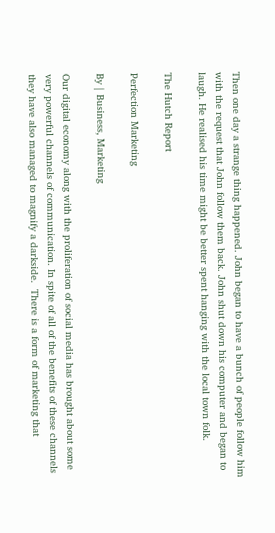Then one day a strange thing happened. John began to have a bunch of people follow him with the request that John follow them back. John shut down his computer and began to laugh. He realised his time might be better spent hanging with the local town folk.

The Hutch Report

Perfection Marketing

By | Business, Marketing

Our digital economy along with the proliferation of social media has brought about some very powerful channels of communication. In spite of all of the benefits of these channels they have also managed to magnify a darkside.  There is a form of marketing that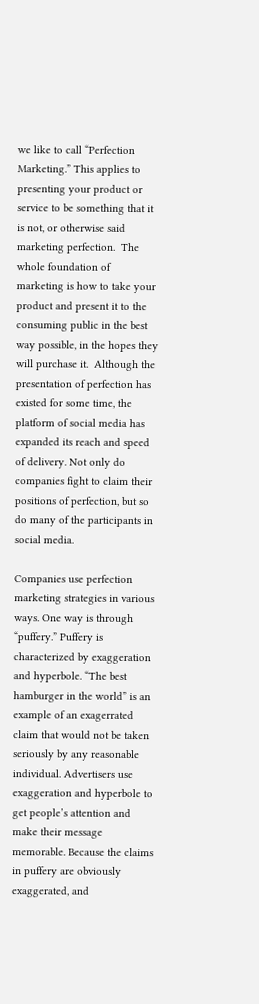we like to call “Perfection Marketing.” This applies to presenting your product or service to be something that it is not, or otherwise said marketing perfection.  The whole foundation of marketing is how to take your product and present it to the consuming public in the best way possible, in the hopes they will purchase it.  Although the presentation of perfection has existed for some time, the platform of social media has expanded its reach and speed of delivery. Not only do companies fight to claim their positions of perfection, but so do many of the participants in social media.

Companies use perfection marketing strategies in various ways. One way is through “puffery.” Puffery is characterized by exaggeration and hyperbole. “The best hamburger in the world” is an example of an exagerrated claim that would not be taken seriously by any reasonable individual. Advertisers use exaggeration and hyperbole to get people’s attention and make their message memorable. Because the claims in puffery are obviously exaggerated, and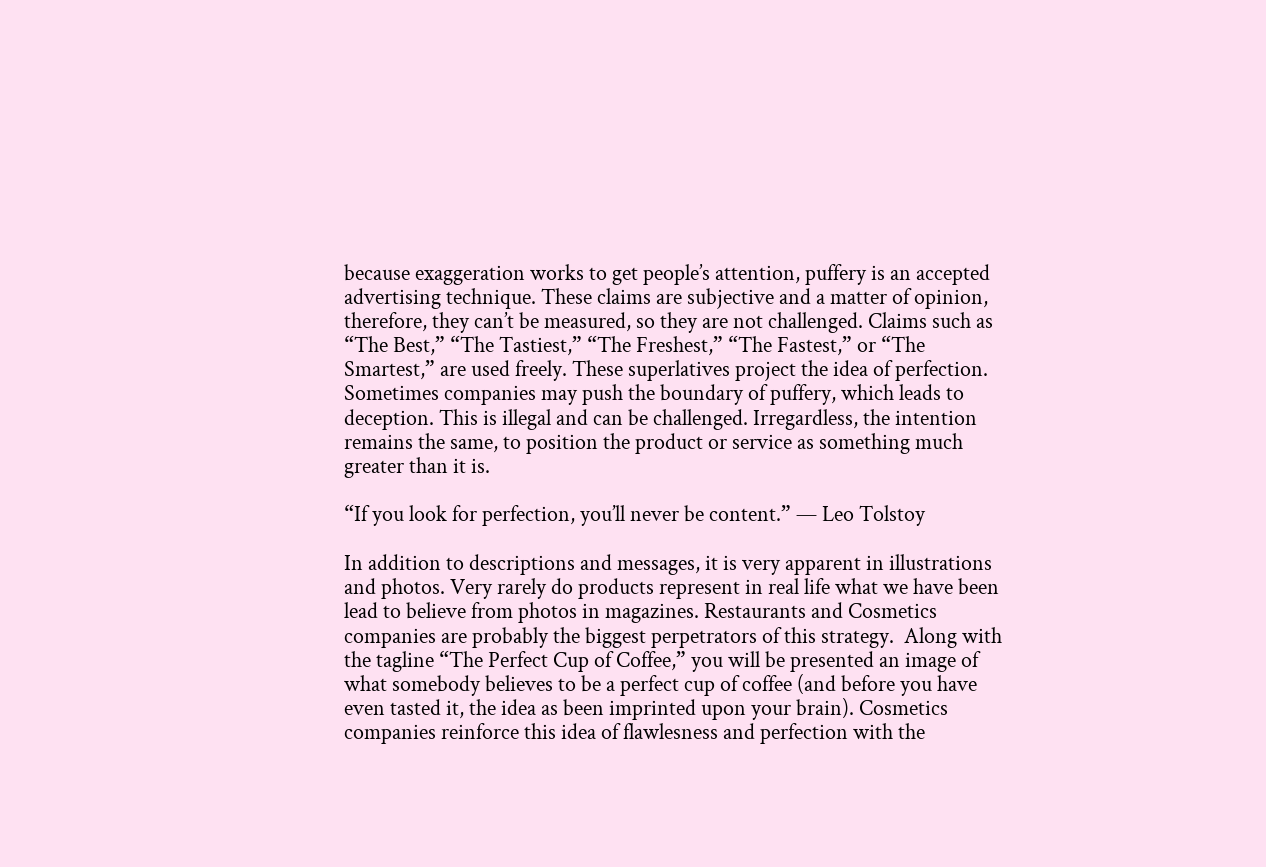because exaggeration works to get people’s attention, puffery is an accepted advertising technique. These claims are subjective and a matter of opinion, therefore, they can’t be measured, so they are not challenged. Claims such as “The Best,” “The Tastiest,” “The Freshest,” “The Fastest,” or “The Smartest,” are used freely. These superlatives project the idea of perfection. Sometimes companies may push the boundary of puffery, which leads to deception. This is illegal and can be challenged. Irregardless, the intention remains the same, to position the product or service as something much greater than it is.

“If you look for perfection, you’ll never be content.” — Leo Tolstoy

In addition to descriptions and messages, it is very apparent in illustrations and photos. Very rarely do products represent in real life what we have been lead to believe from photos in magazines. Restaurants and Cosmetics companies are probably the biggest perpetrators of this strategy.  Along with the tagline “The Perfect Cup of Coffee,” you will be presented an image of what somebody believes to be a perfect cup of coffee (and before you have even tasted it, the idea as been imprinted upon your brain). Cosmetics companies reinforce this idea of flawlesness and perfection with the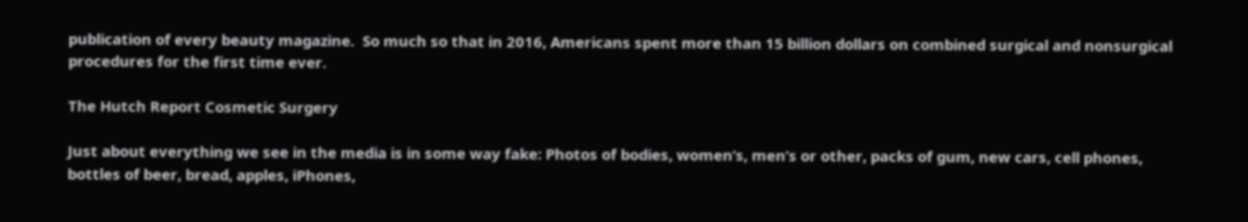publication of every beauty magazine.  So much so that in 2016, Americans spent more than 15 billion dollars on combined surgical and nonsurgical procedures for the first time ever.

The Hutch Report Cosmetic Surgery

Just about everything we see in the media is in some way fake: Photos of bodies, women’s, men’s or other, packs of gum, new cars, cell phones, bottles of beer, bread, apples, iPhones,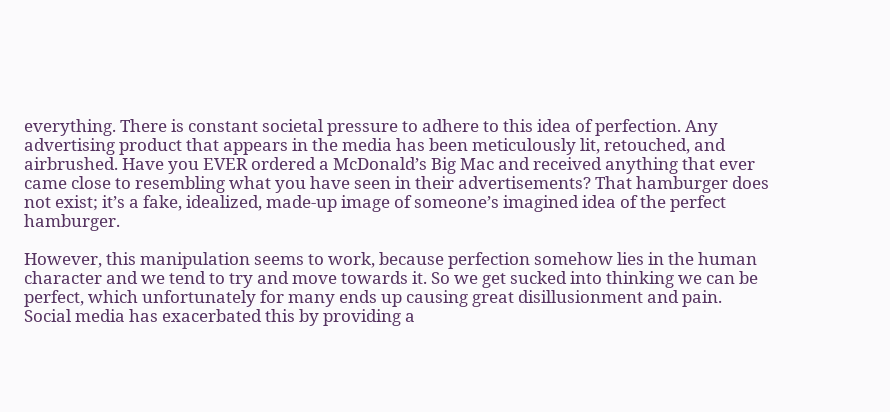everything. There is constant societal pressure to adhere to this idea of perfection. Any advertising product that appears in the media has been meticulously lit, retouched, and airbrushed. Have you EVER ordered a McDonald’s Big Mac and received anything that ever came close to resembling what you have seen in their advertisements? That hamburger does not exist; it’s a fake, idealized, made-up image of someone’s imagined idea of the perfect hamburger.

However, this manipulation seems to work, because perfection somehow lies in the human character and we tend to try and move towards it. So we get sucked into thinking we can be perfect, which unfortunately for many ends up causing great disillusionment and pain.  Social media has exacerbated this by providing a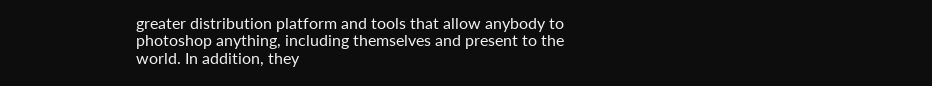greater distribution platform and tools that allow anybody to photoshop anything, including themselves and present to the world. In addition, they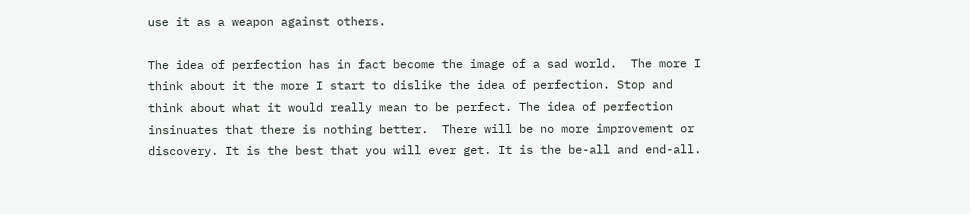use it as a weapon against others.

The idea of perfection has in fact become the image of a sad world.  The more I think about it the more I start to dislike the idea of perfection. Stop and think about what it would really mean to be perfect. The idea of perfection insinuates that there is nothing better.  There will be no more improvement or discovery. It is the best that you will ever get. It is the be-all and end-all.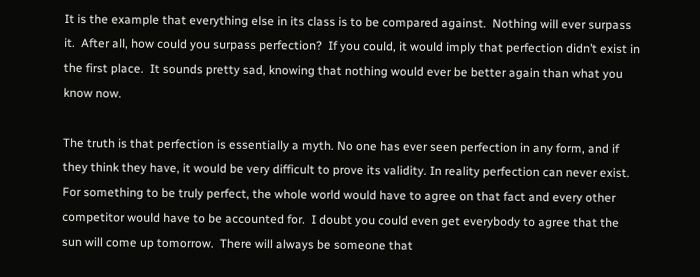It is the example that everything else in its class is to be compared against.  Nothing will ever surpass it.  After all, how could you surpass perfection?  If you could, it would imply that perfection didn’t exist in the first place.  It sounds pretty sad, knowing that nothing would ever be better again than what you know now.

The truth is that perfection is essentially a myth. No one has ever seen perfection in any form, and if they think they have, it would be very difficult to prove its validity. In reality perfection can never exist. For something to be truly perfect, the whole world would have to agree on that fact and every other competitor would have to be accounted for.  I doubt you could even get everybody to agree that the sun will come up tomorrow.  There will always be someone that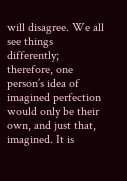will disagree. We all see things differently; therefore, one person’s idea of imagined perfection would only be their own, and just that, imagined. It is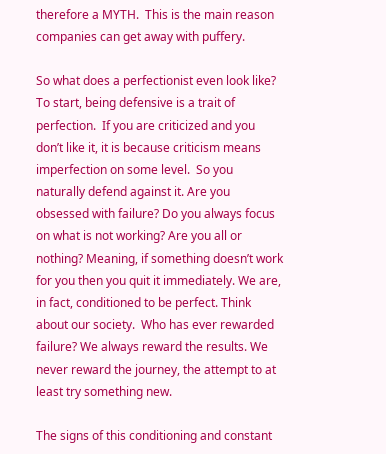therefore a MYTH.  This is the main reason companies can get away with puffery.

So what does a perfectionist even look like? To start, being defensive is a trait of perfection.  If you are criticized and you don’t like it, it is because criticism means imperfection on some level.  So you naturally defend against it. Are you obsessed with failure? Do you always focus on what is not working? Are you all or nothing? Meaning, if something doesn’t work for you then you quit it immediately. We are, in fact, conditioned to be perfect. Think about our society.  Who has ever rewarded failure? We always reward the results. We never reward the journey, the attempt to at least try something new.

The signs of this conditioning and constant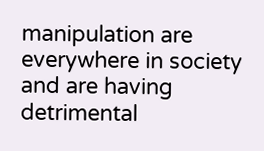manipulation are everywhere in society and are having detrimental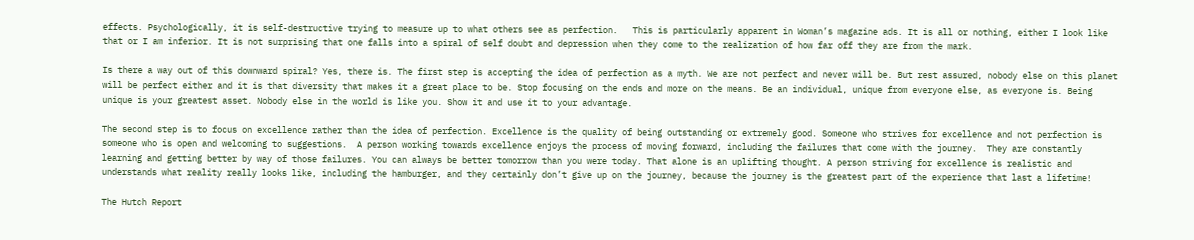effects. Psychologically, it is self-destructive trying to measure up to what others see as perfection.   This is particularly apparent in Woman’s magazine ads. It is all or nothing, either I look like that or I am inferior. It is not surprising that one falls into a spiral of self doubt and depression when they come to the realization of how far off they are from the mark.

Is there a way out of this downward spiral? Yes, there is. The first step is accepting the idea of perfection as a myth. We are not perfect and never will be. But rest assured, nobody else on this planet will be perfect either and it is that diversity that makes it a great place to be. Stop focusing on the ends and more on the means. Be an individual, unique from everyone else, as everyone is. Being unique is your greatest asset. Nobody else in the world is like you. Show it and use it to your advantage.

The second step is to focus on excellence rather than the idea of perfection. Excellence is the quality of being outstanding or extremely good. Someone who strives for excellence and not perfection is someone who is open and welcoming to suggestions.  A person working towards excellence enjoys the process of moving forward, including the failures that come with the journey.  They are constantly learning and getting better by way of those failures. You can always be better tomorrow than you were today. That alone is an uplifting thought. A person striving for excellence is realistic and understands what reality really looks like, including the hamburger, and they certainly don’t give up on the journey, because the journey is the greatest part of the experience that last a lifetime!

The Hutch Report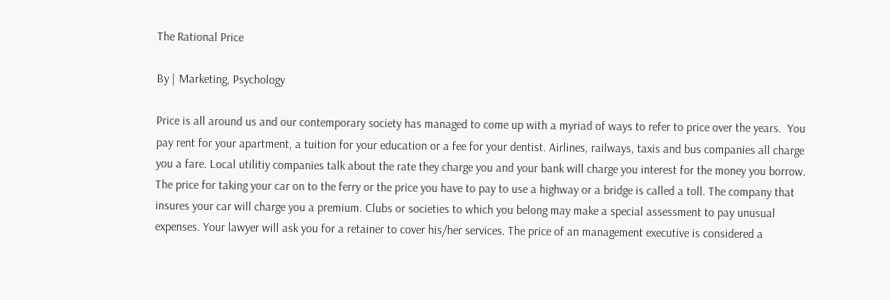The Rational Price

By | Marketing, Psychology

Price is all around us and our contemporary society has managed to come up with a myriad of ways to refer to price over the years.  You pay rent for your apartment, a tuition for your education or a fee for your dentist. Airlines, railways, taxis and bus companies all charge you a fare. Local utilitiy companies talk about the rate they charge you and your bank will charge you interest for the money you borrow. The price for taking your car on to the ferry or the price you have to pay to use a highway or a bridge is called a toll. The company that insures your car will charge you a premium. Clubs or societies to which you belong may make a special assessment to pay unusual expenses. Your lawyer will ask you for a retainer to cover his/her services. The price of an management executive is considered a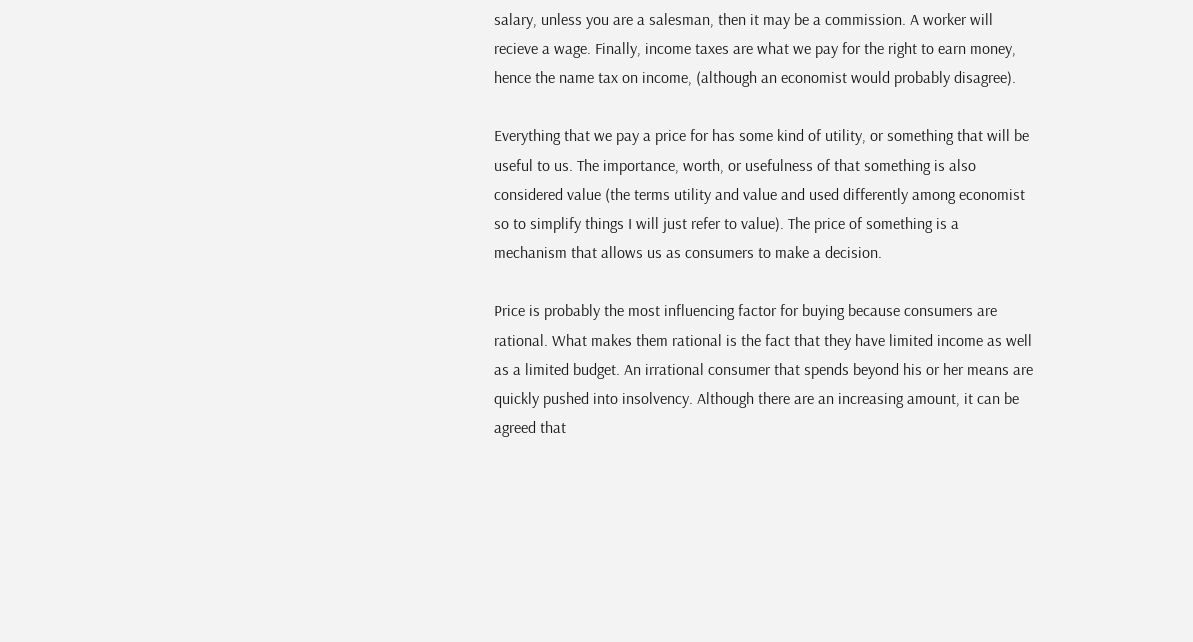salary, unless you are a salesman, then it may be a commission. A worker will recieve a wage. Finally, income taxes are what we pay for the right to earn money, hence the name tax on income, (although an economist would probably disagree).

Everything that we pay a price for has some kind of utility, or something that will be useful to us. The importance, worth, or usefulness of that something is also considered value (the terms utility and value and used differently among economist so to simplify things I will just refer to value). The price of something is a mechanism that allows us as consumers to make a decision.

Price is probably the most influencing factor for buying because consumers are rational. What makes them rational is the fact that they have limited income as well as a limited budget. An irrational consumer that spends beyond his or her means are quickly pushed into insolvency. Although there are an increasing amount, it can be agreed that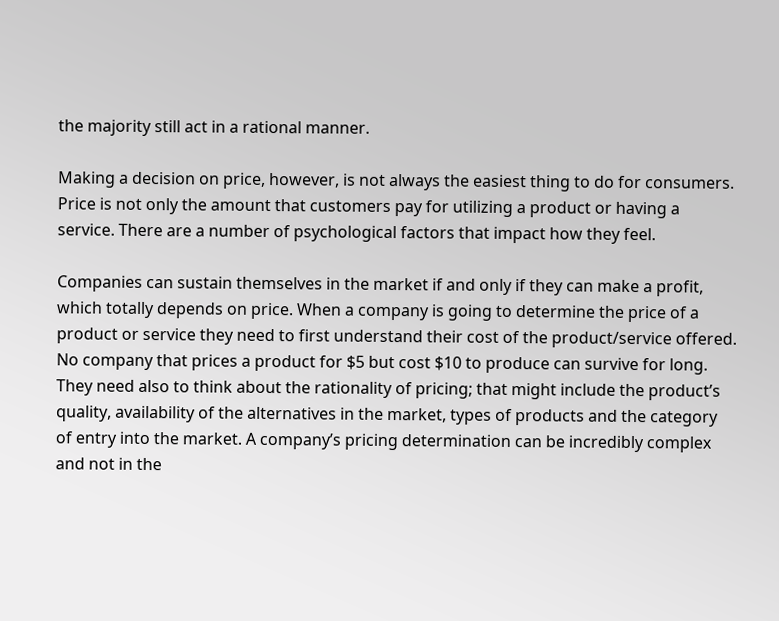the majority still act in a rational manner.

Making a decision on price, however, is not always the easiest thing to do for consumers. Price is not only the amount that customers pay for utilizing a product or having a service. There are a number of psychological factors that impact how they feel.

Companies can sustain themselves in the market if and only if they can make a profit, which totally depends on price. When a company is going to determine the price of a product or service they need to first understand their cost of the product/service offered. No company that prices a product for $5 but cost $10 to produce can survive for long. They need also to think about the rationality of pricing; that might include the product’s quality, availability of the alternatives in the market, types of products and the category of entry into the market. A company’s pricing determination can be incredibly complex and not in the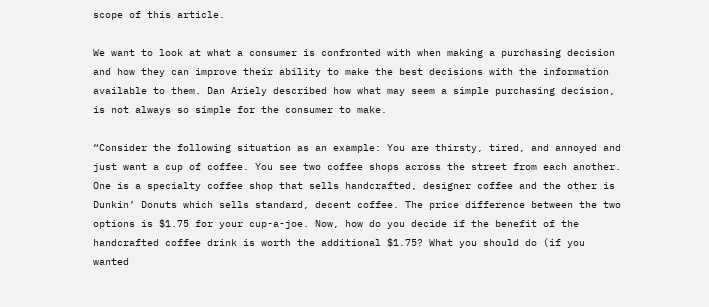scope of this article.

We want to look at what a consumer is confronted with when making a purchasing decision and how they can improve their ability to make the best decisions with the information available to them. Dan Ariely described how what may seem a simple purchasing decision, is not always so simple for the consumer to make.

“Consider the following situation as an example: You are thirsty, tired, and annoyed and just want a cup of coffee. You see two coffee shops across the street from each another. One is a specialty coffee shop that sells handcrafted, designer coffee and the other is Dunkin’ Donuts which sells standard, decent coffee. The price difference between the two options is $1.75 for your cup-a-joe. Now, how do you decide if the benefit of the handcrafted coffee drink is worth the additional $1.75? What you should do (if you wanted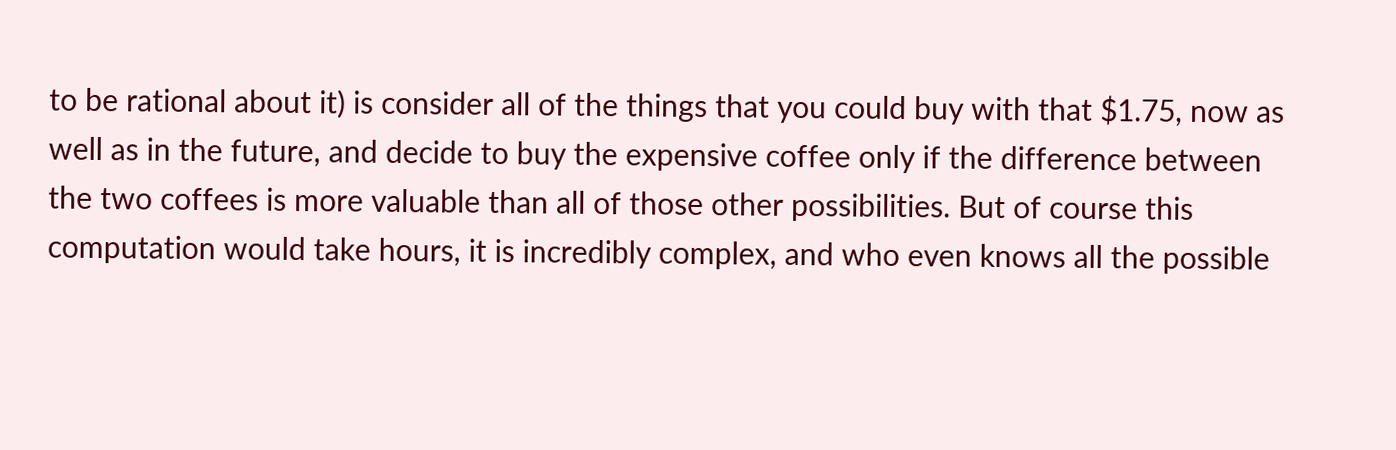to be rational about it) is consider all of the things that you could buy with that $1.75, now as well as in the future, and decide to buy the expensive coffee only if the difference between the two coffees is more valuable than all of those other possibilities. But of course this computation would take hours, it is incredibly complex, and who even knows all the possible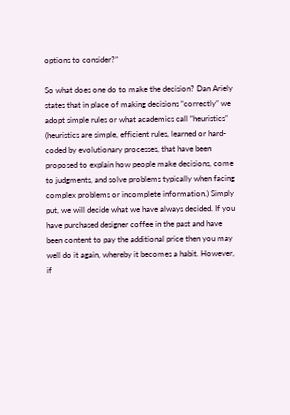options to consider?”

So what does one do to make the decision? Dan Ariely states that in place of making decisions “correctly” we adopt simple rules or what academics call “heuristics” (heuristics are simple, efficient rules, learned or hard-coded by evolutionary processes, that have been proposed to explain how people make decisions, come to judgments, and solve problems typically when facing complex problems or incomplete information.) Simply put, we will decide what we have always decided. If you have purchased designer coffee in the past and have been content to pay the additional price then you may well do it again, whereby it becomes a habit. However, if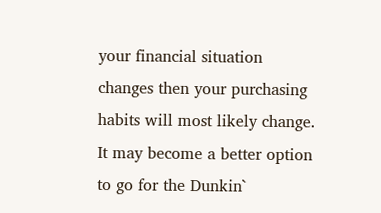your financial situation changes then your purchasing habits will most likely change. It may become a better option to go for the Dunkin`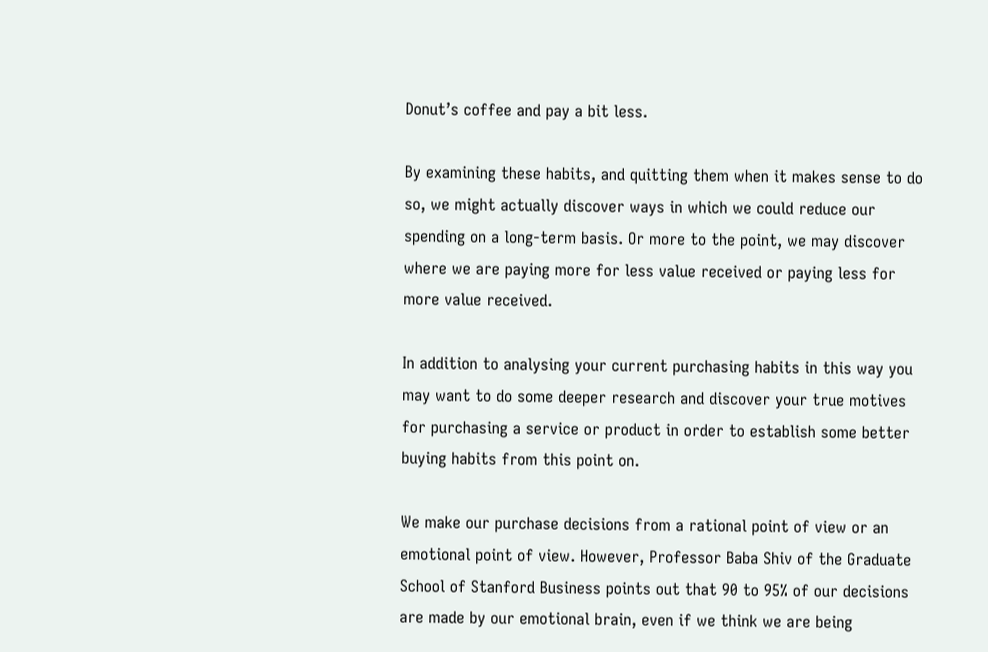Donut’s coffee and pay a bit less.

By examining these habits, and quitting them when it makes sense to do so, we might actually discover ways in which we could reduce our spending on a long-term basis. Or more to the point, we may discover where we are paying more for less value received or paying less for more value received.

In addition to analysing your current purchasing habits in this way you may want to do some deeper research and discover your true motives for purchasing a service or product in order to establish some better buying habits from this point on.

We make our purchase decisions from a rational point of view or an emotional point of view. However, Professor Baba Shiv of the Graduate School of Stanford Business points out that 90 to 95% of our decisions are made by our emotional brain, even if we think we are being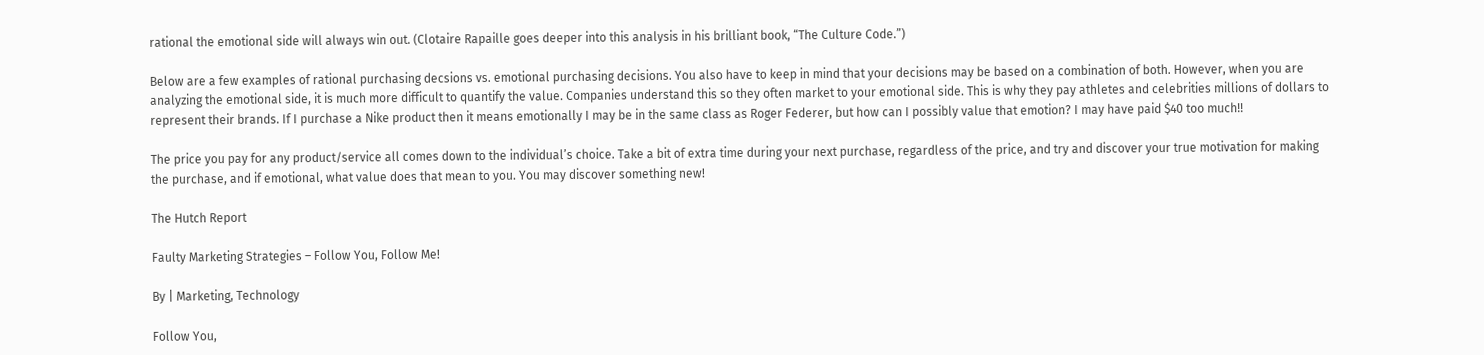rational the emotional side will always win out. (Clotaire Rapaille goes deeper into this analysis in his brilliant book, “The Culture Code.”)

Below are a few examples of rational purchasing decsions vs. emotional purchasing decisions. You also have to keep in mind that your decisions may be based on a combination of both. However, when you are analyzing the emotional side, it is much more difficult to quantify the value. Companies understand this so they often market to your emotional side. This is why they pay athletes and celebrities millions of dollars to represent their brands. If I purchase a Nike product then it means emotionally I may be in the same class as Roger Federer, but how can I possibly value that emotion? I may have paid $40 too much!!

The price you pay for any product/service all comes down to the individual’s choice. Take a bit of extra time during your next purchase, regardless of the price, and try and discover your true motivation for making the purchase, and if emotional, what value does that mean to you. You may discover something new!

The Hutch Report

Faulty Marketing Strategies – Follow You, Follow Me!

By | Marketing, Technology

Follow You,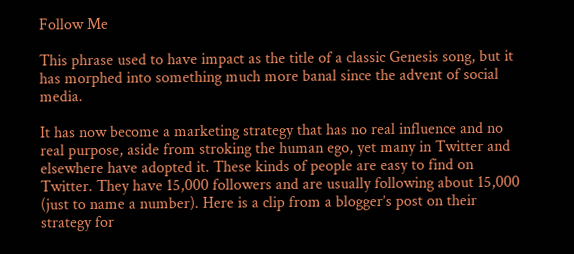Follow Me

This phrase used to have impact as the title of a classic Genesis song, but it has morphed into something much more banal since the advent of social media.

It has now become a marketing strategy that has no real influence and no real purpose, aside from stroking the human ego, yet many in Twitter and elsewhere have adopted it. These kinds of people are easy to find on Twitter. They have 15,000 followers and are usually following about 15,000 (just to name a number). Here is a clip from a blogger’s post on their strategy for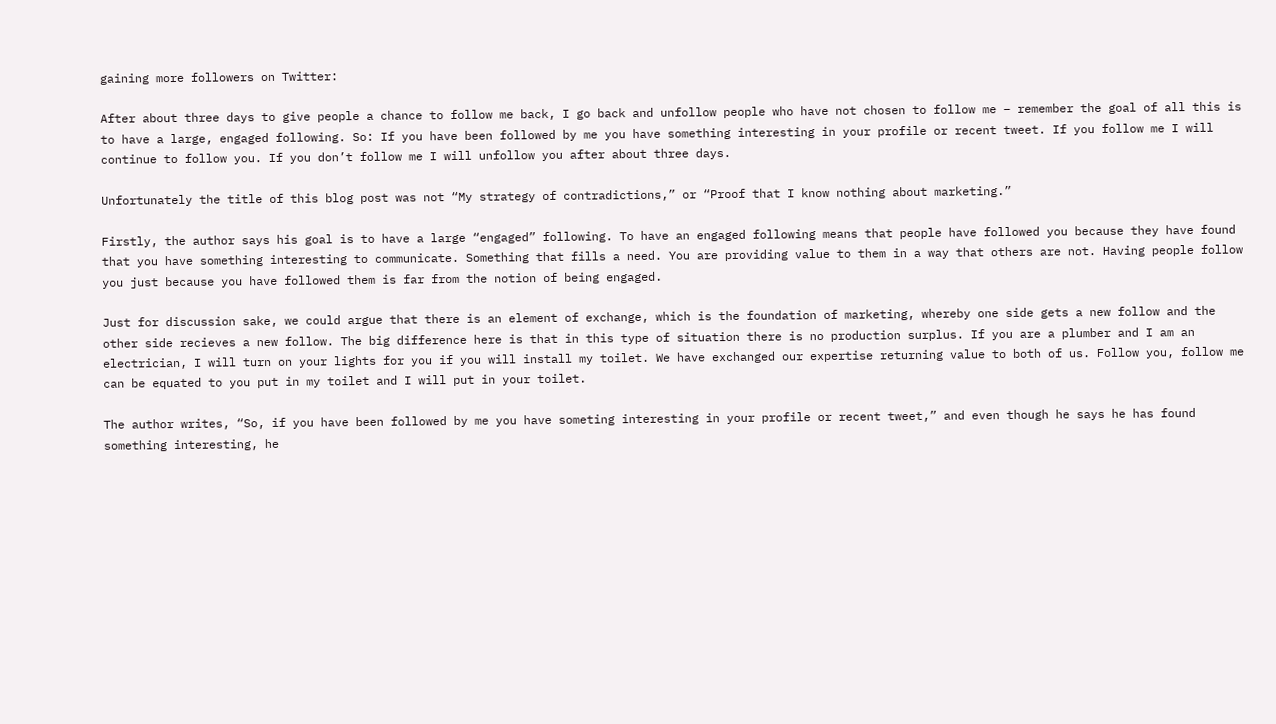gaining more followers on Twitter:

After about three days to give people a chance to follow me back, I go back and unfollow people who have not chosen to follow me – remember the goal of all this is to have a large, engaged following. So: If you have been followed by me you have something interesting in your profile or recent tweet. If you follow me I will continue to follow you. If you don’t follow me I will unfollow you after about three days.

Unfortunately the title of this blog post was not “My strategy of contradictions,” or “Proof that I know nothing about marketing.”

Firstly, the author says his goal is to have a large “engaged” following. To have an engaged following means that people have followed you because they have found that you have something interesting to communicate. Something that fills a need. You are providing value to them in a way that others are not. Having people follow you just because you have followed them is far from the notion of being engaged.

Just for discussion sake, we could argue that there is an element of exchange, which is the foundation of marketing, whereby one side gets a new follow and the other side recieves a new follow. The big difference here is that in this type of situation there is no production surplus. If you are a plumber and I am an electrician, I will turn on your lights for you if you will install my toilet. We have exchanged our expertise returning value to both of us. Follow you, follow me can be equated to you put in my toilet and I will put in your toilet.

The author writes, “So, if you have been followed by me you have someting interesting in your profile or recent tweet,” and even though he says he has found something interesting, he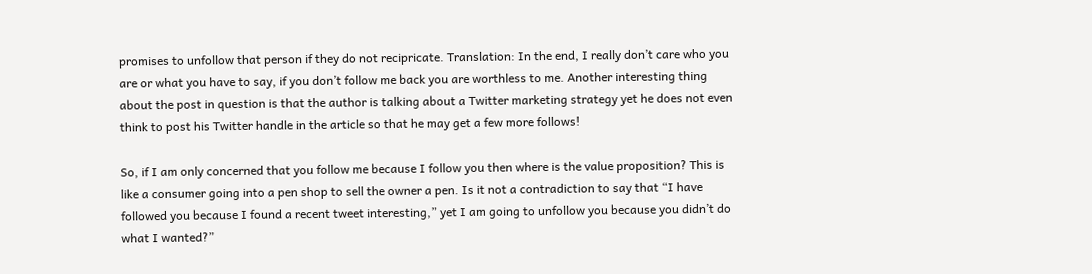promises to unfollow that person if they do not recipricate. Translation: In the end, I really don’t care who you are or what you have to say, if you don’t follow me back you are worthless to me. Another interesting thing about the post in question is that the author is talking about a Twitter marketing strategy yet he does not even think to post his Twitter handle in the article so that he may get a few more follows!

So, if I am only concerned that you follow me because I follow you then where is the value proposition? This is like a consumer going into a pen shop to sell the owner a pen. Is it not a contradiction to say that “I have followed you because I found a recent tweet interesting,” yet I am going to unfollow you because you didn’t do what I wanted?”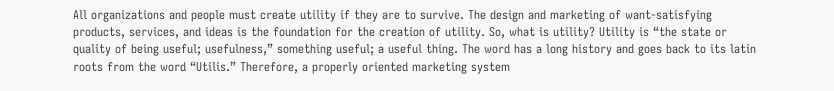All organizations and people must create utility if they are to survive. The design and marketing of want-satisfying products, services, and ideas is the foundation for the creation of utility. So, what is utility? Utility is “the state or quality of being useful; usefulness,” something useful; a useful thing. The word has a long history and goes back to its latin roots from the word “Utilis.” Therefore, a properly oriented marketing system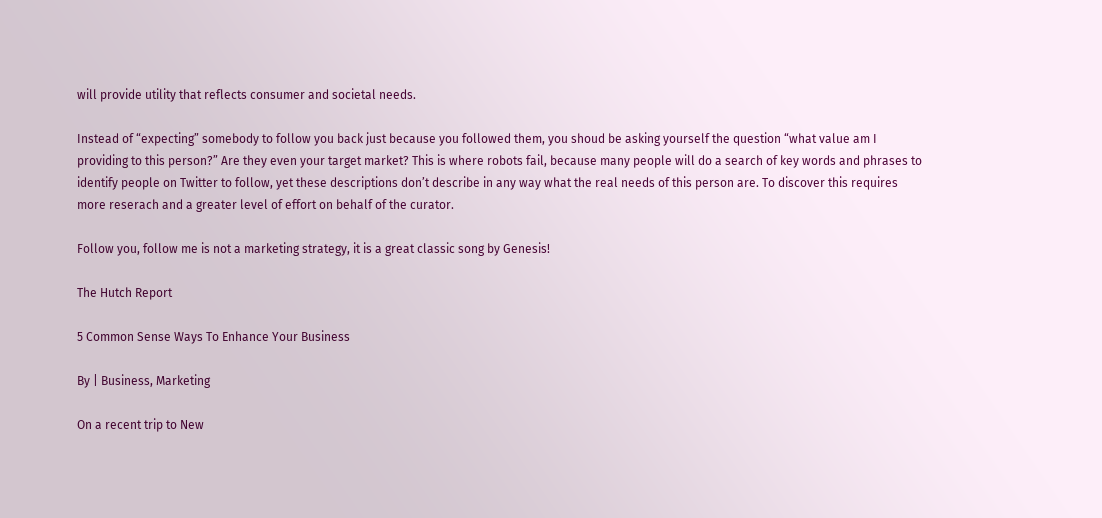will provide utility that reflects consumer and societal needs.

Instead of “expecting” somebody to follow you back just because you followed them, you shoud be asking yourself the question “what value am I providing to this person?” Are they even your target market? This is where robots fail, because many people will do a search of key words and phrases to identify people on Twitter to follow, yet these descriptions don’t describe in any way what the real needs of this person are. To discover this requires more reserach and a greater level of effort on behalf of the curator.

Follow you, follow me is not a marketing strategy, it is a great classic song by Genesis!

The Hutch Report

5 Common Sense Ways To Enhance Your Business

By | Business, Marketing

On a recent trip to New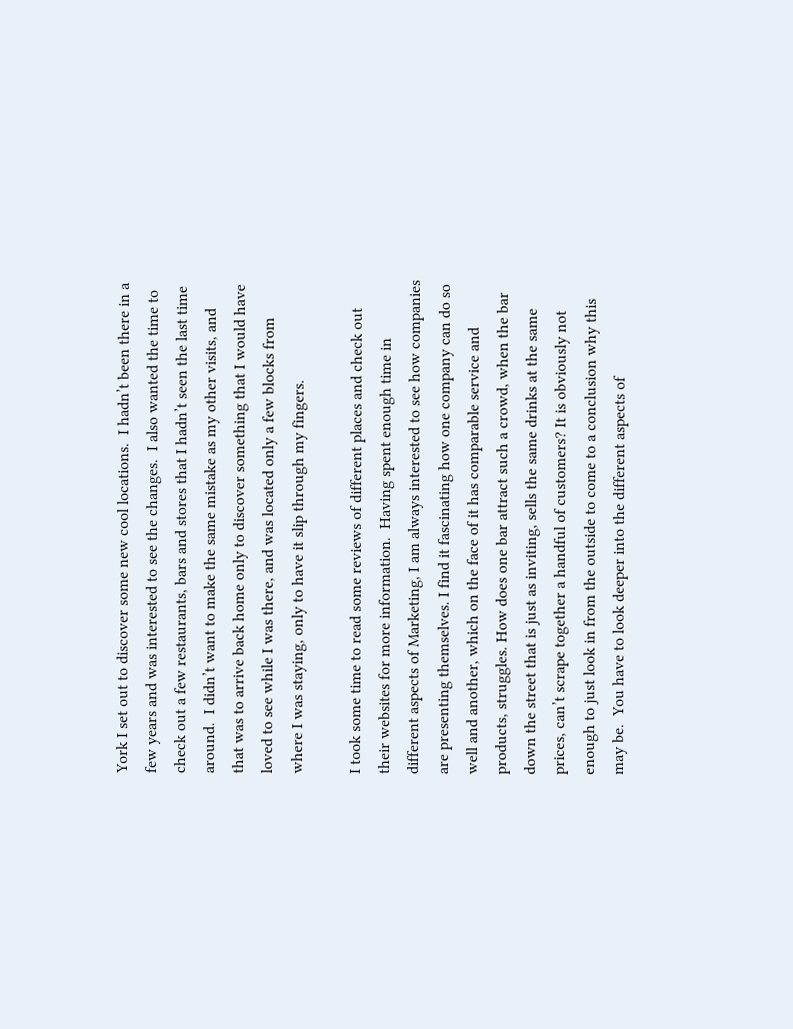York I set out to discover some new cool locations.  I hadn’t been there in a few years and was interested to see the changes.  I also wanted the time to check out a few restaurants, bars and stores that I hadn’t seen the last time around.  I didn’t want to make the same mistake as my other visits, and that was to arrive back home only to discover something that I would have loved to see while I was there, and was located only a few blocks from where I was staying, only to have it slip through my fingers.

I took some time to read some reviews of different places and check out their websites for more information.  Having spent enough time in different aspects of Marketing, I am always interested to see how companies are presenting themselves. I find it fascinating how one company can do so well and another, which on the face of it has comparable service and products, struggles. How does one bar attract such a crowd, when the bar down the street that is just as inviting, sells the same drinks at the same prices, can’t scrape together a handful of customers? It is obviously not enough to just look in from the outside to come to a conclusion why this may be.  You have to look deeper into the different aspects of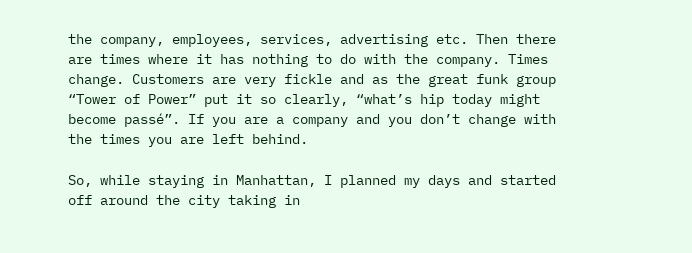the company, employees, services, advertising etc. Then there are times where it has nothing to do with the company. Times change. Customers are very fickle and as the great funk group “Tower of Power” put it so clearly, “what’s hip today might become passé”. If you are a company and you don’t change with the times you are left behind.

So, while staying in Manhattan, I planned my days and started off around the city taking in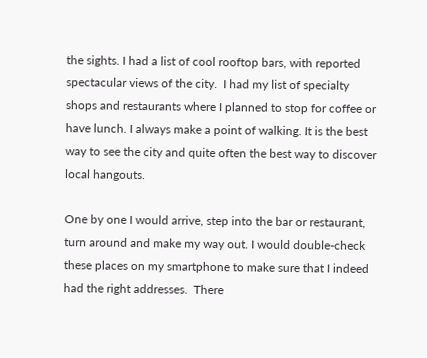the sights. I had a list of cool rooftop bars, with reported spectacular views of the city.  I had my list of specialty shops and restaurants where I planned to stop for coffee or have lunch. I always make a point of walking. It is the best way to see the city and quite often the best way to discover local hangouts.

One by one I would arrive, step into the bar or restaurant, turn around and make my way out. I would double-check these places on my smartphone to make sure that I indeed had the right addresses.  There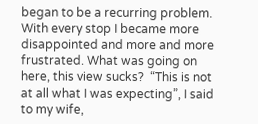began to be a recurring problem.  With every stop I became more disappointed and more and more frustrated. What was going on here, this view sucks?  “This is not at all what I was expecting”, I said to my wife,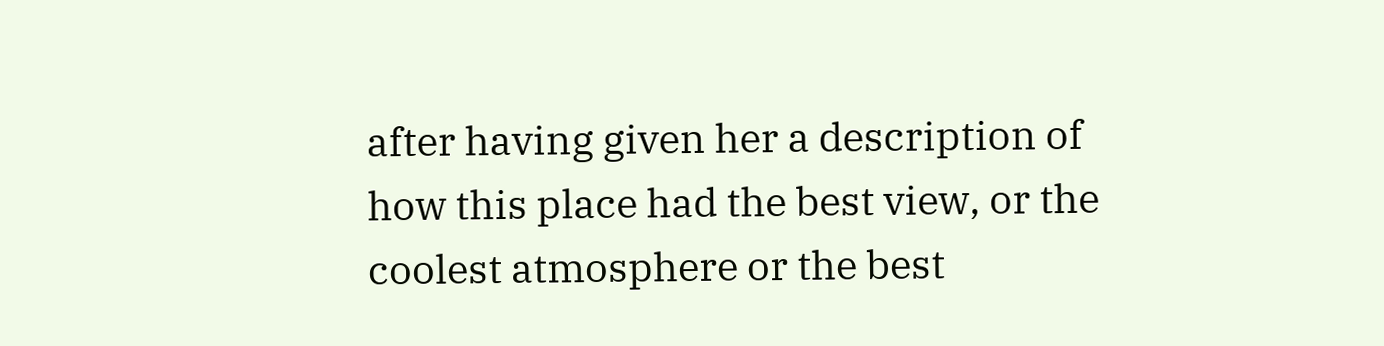after having given her a description of how this place had the best view, or the coolest atmosphere or the best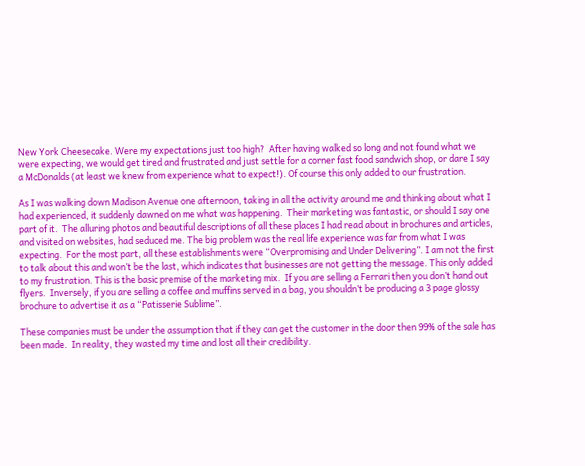New York Cheesecake. Were my expectations just too high?  After having walked so long and not found what we were expecting, we would get tired and frustrated and just settle for a corner fast food sandwich shop, or dare I say a McDonalds (at least we knew from experience what to expect!). Of course this only added to our frustration.

As I was walking down Madison Avenue one afternoon, taking in all the activity around me and thinking about what I had experienced, it suddenly dawned on me what was happening.  Their marketing was fantastic, or should I say one part of it.  The alluring photos and beautiful descriptions of all these places I had read about in brochures and articles, and visited on websites, had seduced me. The big problem was the real life experience was far from what I was expecting.  For the most part, all these establishments were “Overpromising and Under Delivering”. I am not the first to talk about this and won’t be the last, which indicates that businesses are not getting the message. This only added to my frustration. This is the basic premise of the marketing mix.  If you are selling a Ferrari then you don’t hand out flyers.  Inversely, if you are selling a coffee and muffins served in a bag, you shouldn’t be producing a 3 page glossy brochure to advertise it as a “Patisserie Sublime”.

These companies must be under the assumption that if they can get the customer in the door then 99% of the sale has been made.  In reality, they wasted my time and lost all their credibility.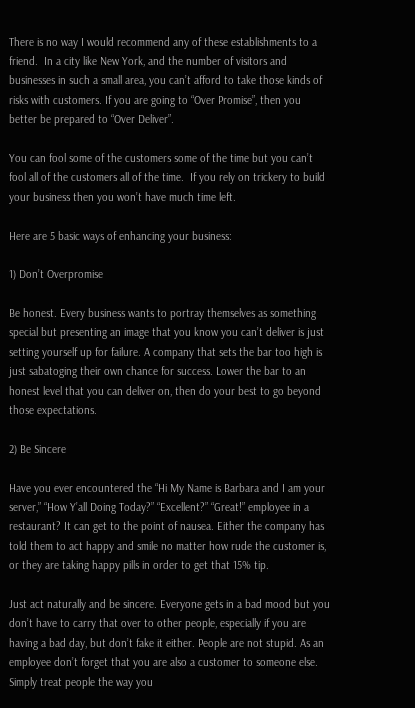There is no way I would recommend any of these establishments to a friend.  In a city like New York, and the number of visitors and businesses in such a small area, you can’t afford to take those kinds of risks with customers. If you are going to “Over Promise”, then you better be prepared to “Over Deliver”.

You can fool some of the customers some of the time but you can’t fool all of the customers all of the time.  If you rely on trickery to build your business then you won’t have much time left.

Here are 5 basic ways of enhancing your business:

1) Don’t Overpromise

Be honest. Every business wants to portray themselves as something special but presenting an image that you know you can’t deliver is just setting yourself up for failure. A company that sets the bar too high is just sabatoging their own chance for success. Lower the bar to an honest level that you can deliver on, then do your best to go beyond those expectations.

2) Be Sincere

Have you ever encountered the “Hi My Name is Barbara and I am your server,” “How Y’all Doing Today?” “Excellent?” “Great!” employee in a restaurant? It can get to the point of nausea. Either the company has told them to act happy and smile no matter how rude the customer is, or they are taking happy pills in order to get that 15% tip.

Just act naturally and be sincere. Everyone gets in a bad mood but you don’t have to carry that over to other people, especially if you are having a bad day, but don’t fake it either. People are not stupid. As an employee don’t forget that you are also a customer to someone else. Simply treat people the way you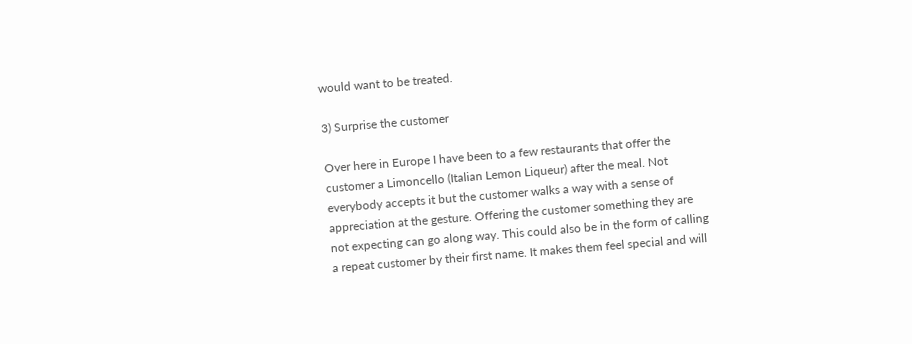would want to be treated.

3) Surprise the customer

Over here in Europe I have been to a few restaurants that offer the customer a Limoncello (Italian Lemon Liqueur) after the meal. Not everybody accepts it but the customer walks a way with a sense of appreciation at the gesture. Offering the customer something they are not expecting can go along way. This could also be in the form of calling a repeat customer by their first name. It makes them feel special and will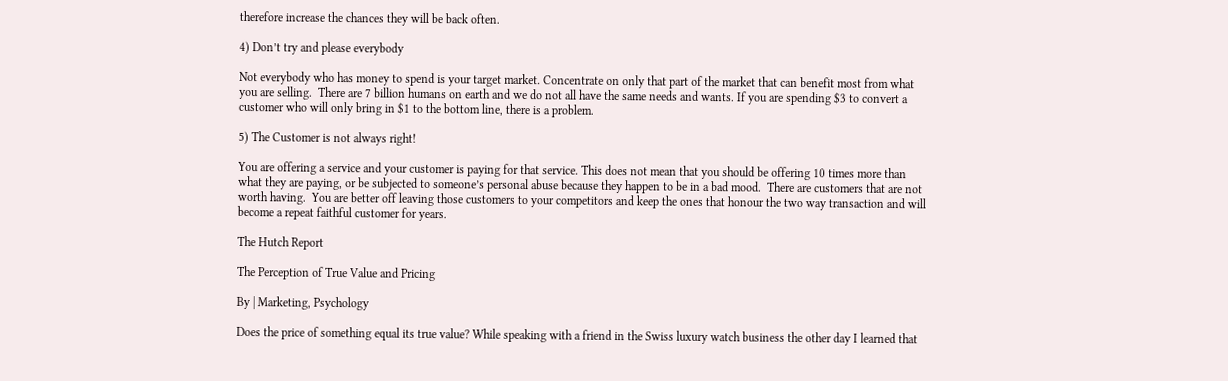therefore increase the chances they will be back often.

4) Don’t try and please everybody

Not everybody who has money to spend is your target market. Concentrate on only that part of the market that can benefit most from what you are selling.  There are 7 billion humans on earth and we do not all have the same needs and wants. If you are spending $3 to convert a customer who will only bring in $1 to the bottom line, there is a problem.

5) The Customer is not always right!

You are offering a service and your customer is paying for that service. This does not mean that you should be offering 10 times more than what they are paying, or be subjected to someone’s personal abuse because they happen to be in a bad mood.  There are customers that are not worth having.  You are better off leaving those customers to your competitors and keep the ones that honour the two way transaction and will become a repeat faithful customer for years.

The Hutch Report

The Perception of True Value and Pricing

By | Marketing, Psychology

Does the price of something equal its true value? While speaking with a friend in the Swiss luxury watch business the other day I learned that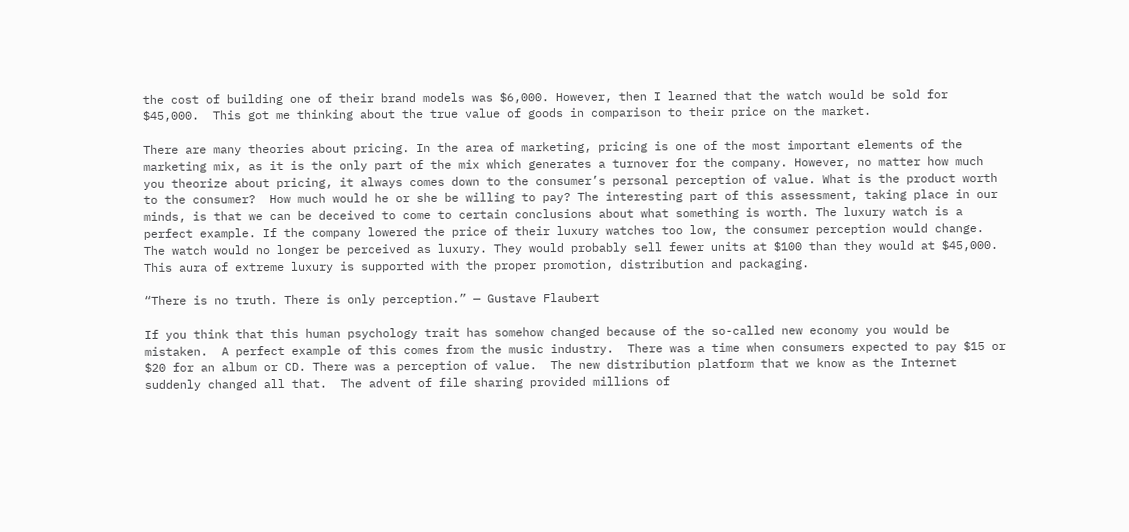the cost of building one of their brand models was $6,000. However, then I learned that the watch would be sold for $45,000.  This got me thinking about the true value of goods in comparison to their price on the market.

There are many theories about pricing. In the area of marketing, pricing is one of the most important elements of the marketing mix, as it is the only part of the mix which generates a turnover for the company. However, no matter how much you theorize about pricing, it always comes down to the consumer’s personal perception of value. What is the product worth to the consumer?  How much would he or she be willing to pay? The interesting part of this assessment, taking place in our minds, is that we can be deceived to come to certain conclusions about what something is worth. The luxury watch is a perfect example. If the company lowered the price of their luxury watches too low, the consumer perception would change. The watch would no longer be perceived as luxury. They would probably sell fewer units at $100 than they would at $45,000.  This aura of extreme luxury is supported with the proper promotion, distribution and packaging.

“There is no truth. There is only perception.” — Gustave Flaubert

If you think that this human psychology trait has somehow changed because of the so-called new economy you would be mistaken.  A perfect example of this comes from the music industry.  There was a time when consumers expected to pay $15 or $20 for an album or CD. There was a perception of value.  The new distribution platform that we know as the Internet suddenly changed all that.  The advent of file sharing provided millions of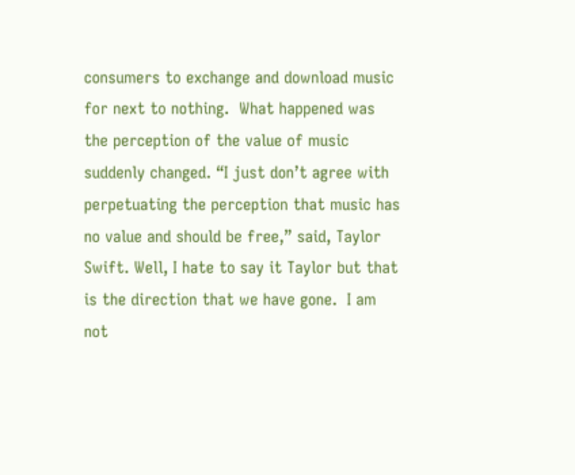consumers to exchange and download music for next to nothing.  What happened was the perception of the value of music suddenly changed. “I just don’t agree with perpetuating the perception that music has no value and should be free,” said, Taylor Swift. Well, I hate to say it Taylor but that is the direction that we have gone.  I am not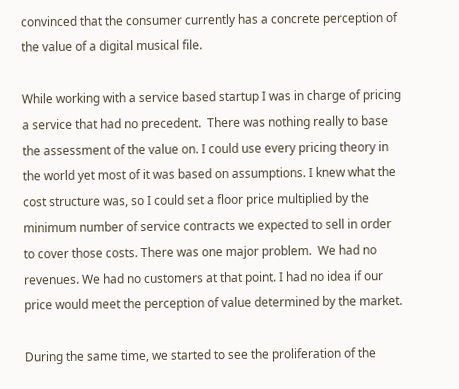convinced that the consumer currently has a concrete perception of the value of a digital musical file.

While working with a service based startup I was in charge of pricing a service that had no precedent.  There was nothing really to base the assessment of the value on. I could use every pricing theory in the world yet most of it was based on assumptions. I knew what the cost structure was, so I could set a floor price multiplied by the minimum number of service contracts we expected to sell in order to cover those costs. There was one major problem.  We had no revenues. We had no customers at that point. I had no idea if our price would meet the perception of value determined by the market.

During the same time, we started to see the proliferation of the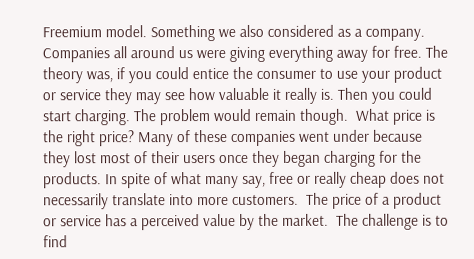Freemium model. Something we also considered as a company. Companies all around us were giving everything away for free. The theory was, if you could entice the consumer to use your product or service they may see how valuable it really is. Then you could start charging. The problem would remain though.  What price is the right price? Many of these companies went under because they lost most of their users once they began charging for the products. In spite of what many say, free or really cheap does not necessarily translate into more customers.  The price of a product or service has a perceived value by the market.  The challenge is to find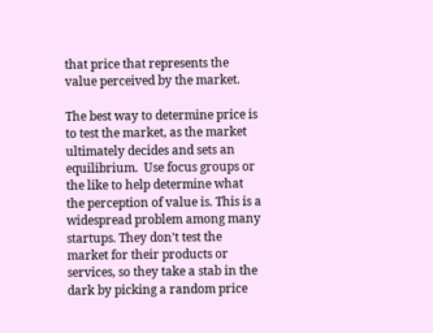that price that represents the value perceived by the market.

The best way to determine price is to test the market, as the market ultimately decides and sets an equilibrium.  Use focus groups or the like to help determine what the perception of value is. This is a widespread problem among many startups. They don’t test the market for their products or services, so they take a stab in the dark by picking a random price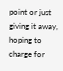point or just giving it away, hoping to charge for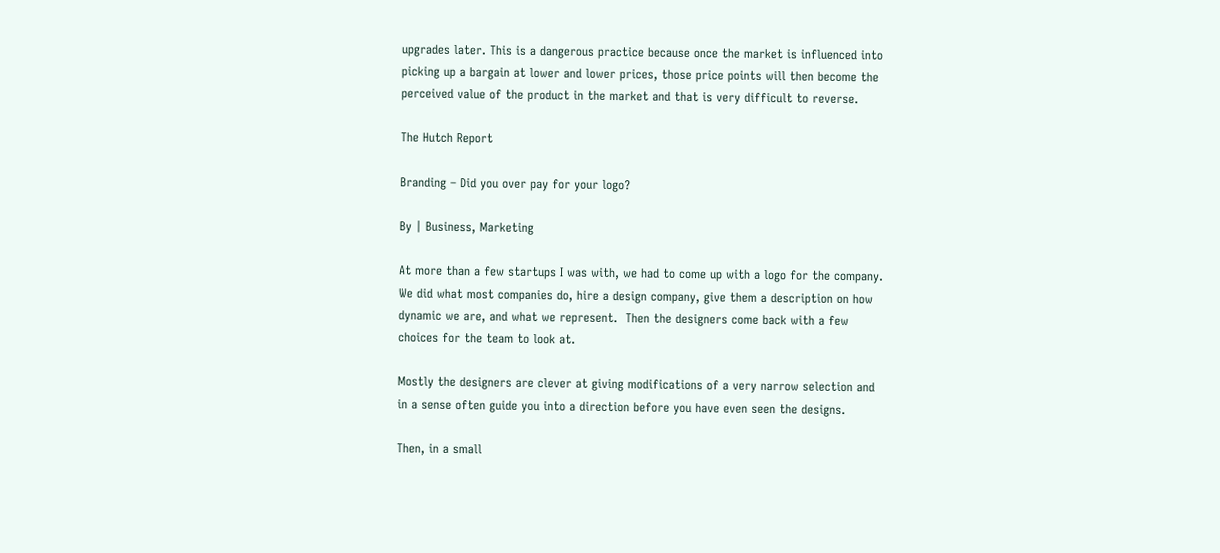upgrades later. This is a dangerous practice because once the market is influenced into picking up a bargain at lower and lower prices, those price points will then become the perceived value of the product in the market and that is very difficult to reverse.

The Hutch Report

Branding – Did you over pay for your logo?

By | Business, Marketing

At more than a few startups I was with, we had to come up with a logo for the company.  We did what most companies do, hire a design company, give them a description on how dynamic we are, and what we represent.  Then the designers come back with a few choices for the team to look at.

Mostly the designers are clever at giving modifications of a very narrow selection and in a sense often guide you into a direction before you have even seen the designs.

Then, in a small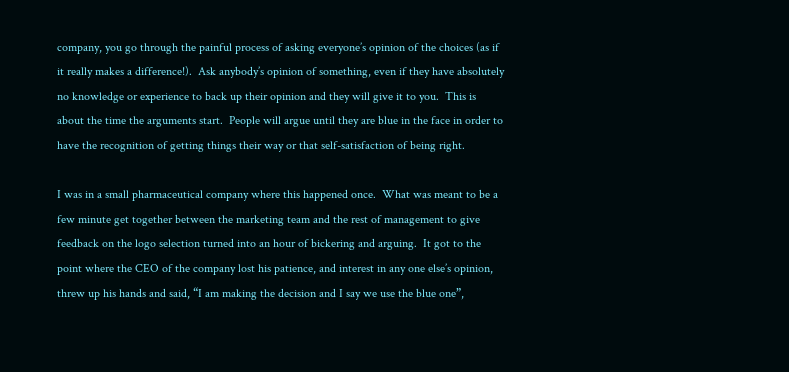company, you go through the painful process of asking everyone’s opinion of the choices (as if it really makes a difference!).  Ask anybody’s opinion of something, even if they have absolutely no knowledge or experience to back up their opinion and they will give it to you.  This is about the time the arguments start.  People will argue until they are blue in the face in order to have the recognition of getting things their way or that self-satisfaction of being right.

I was in a small pharmaceutical company where this happened once.  What was meant to be a few minute get together between the marketing team and the rest of management to give feedback on the logo selection turned into an hour of bickering and arguing.  It got to the point where the CEO of the company lost his patience, and interest in any one else’s opinion, threw up his hands and said, “I am making the decision and I say we use the blue one”,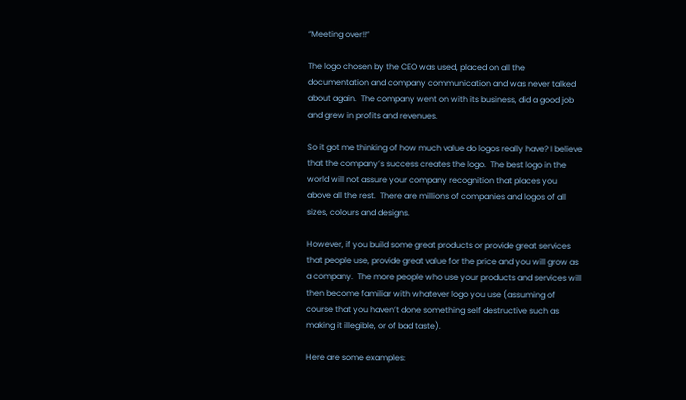“Meeting over!!”

The logo chosen by the CEO was used, placed on all the documentation and company communication and was never talked about again.  The company went on with its business, did a good job and grew in profits and revenues.

So it got me thinking of how much value do logos really have? I believe that the company’s success creates the logo.  The best logo in the world will not assure your company recognition that places you above all the rest.  There are millions of companies and logos of all sizes, colours and designs.

However, if you build some great products or provide great services that people use, provide great value for the price and you will grow as a company.  The more people who use your products and services will then become familiar with whatever logo you use (assuming of course that you haven’t done something self destructive such as making it illegible, or of bad taste).

Here are some examples: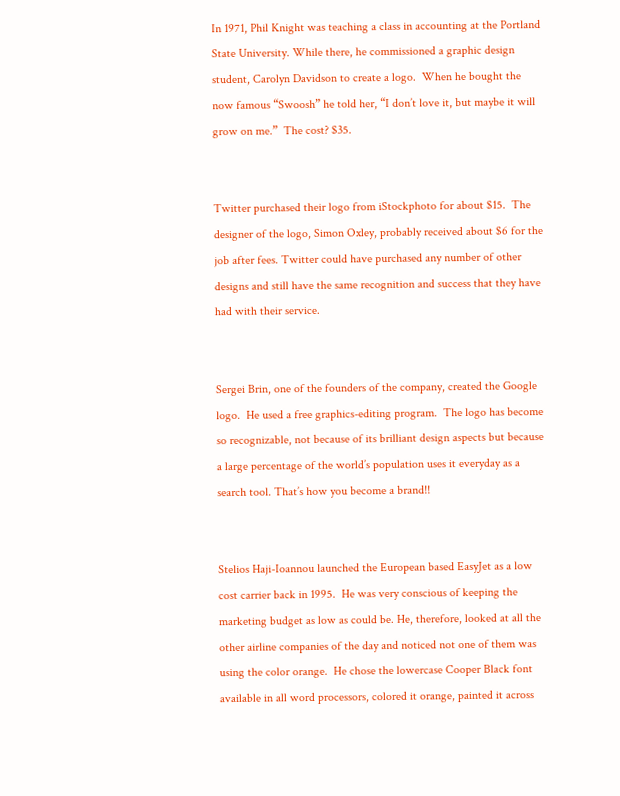In 1971, Phil Knight was teaching a class in accounting at the Portland State University. While there, he commissioned a graphic design student, Carolyn Davidson to create a logo.  When he bought the now famous “Swoosh” he told her, “I don’t love it, but maybe it will grow on me.”  The cost? $35.


Twitter purchased their logo from iStockphoto for about $15.  The designer of the logo, Simon Oxley, probably received about $6 for the job after fees. Twitter could have purchased any number of other designs and still have the same recognition and success that they have had with their service.


Sergei Brin, one of the founders of the company, created the Google logo.  He used a free graphics-editing program.  The logo has become so recognizable, not because of its brilliant design aspects but because a large percentage of the world’s population uses it everyday as a search tool. That’s how you become a brand!!


Stelios Haji-Ioannou launched the European based EasyJet as a low cost carrier back in 1995.  He was very conscious of keeping the marketing budget as low as could be. He, therefore, looked at all the other airline companies of the day and noticed not one of them was using the color orange.  He chose the lowercase Cooper Black font available in all word processors, colored it orange, painted it across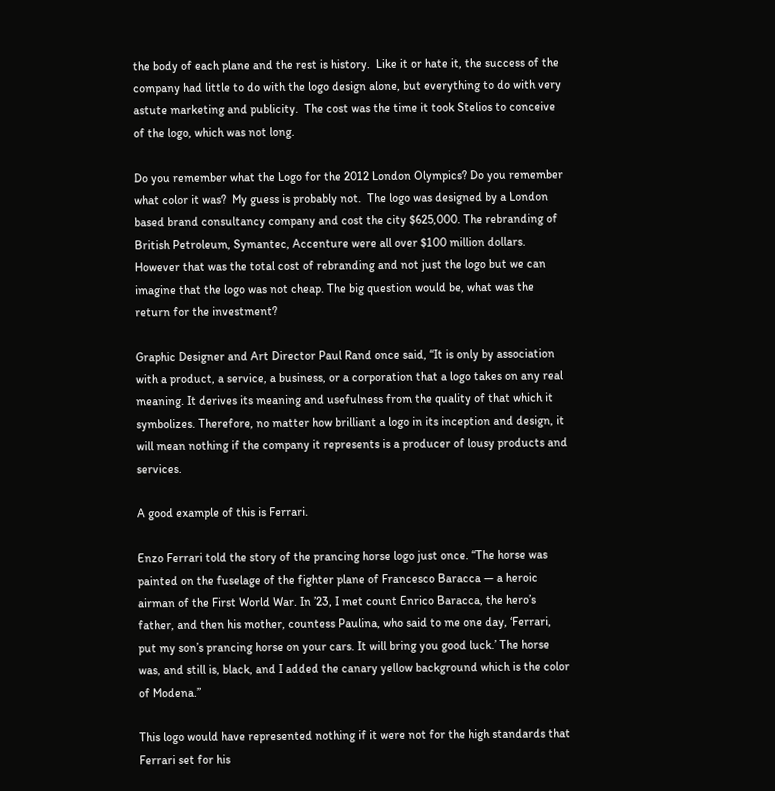the body of each plane and the rest is history.  Like it or hate it, the success of the company had little to do with the logo design alone, but everything to do with very astute marketing and publicity.  The cost was the time it took Stelios to conceive of the logo, which was not long.

Do you remember what the Logo for the 2012 London Olympics? Do you remember what color it was?  My guess is probably not.  The logo was designed by a London based brand consultancy company and cost the city $625,000. The rebranding of British Petroleum, Symantec, Accenture were all over $100 million dollars.  However that was the total cost of rebranding and not just the logo but we can imagine that the logo was not cheap. The big question would be, what was the return for the investment?

Graphic Designer and Art Director Paul Rand once said, “It is only by association with a product, a service, a business, or a corporation that a logo takes on any real meaning. It derives its meaning and usefulness from the quality of that which it symbolizes. Therefore, no matter how brilliant a logo in its inception and design, it will mean nothing if the company it represents is a producer of lousy products and services.

A good example of this is Ferrari.

Enzo Ferrari told the story of the prancing horse logo just once. “The horse was painted on the fuselage of the fighter plane of Francesco Baracca — a heroic airman of the First World War. In ’23, I met count Enrico Baracca, the hero’s father, and then his mother, countess Paulina, who said to me one day, ‘Ferrari, put my son’s prancing horse on your cars. It will bring you good luck.’ The horse was, and still is, black, and I added the canary yellow background which is the color of Modena.”

This logo would have represented nothing if it were not for the high standards that Ferrari set for his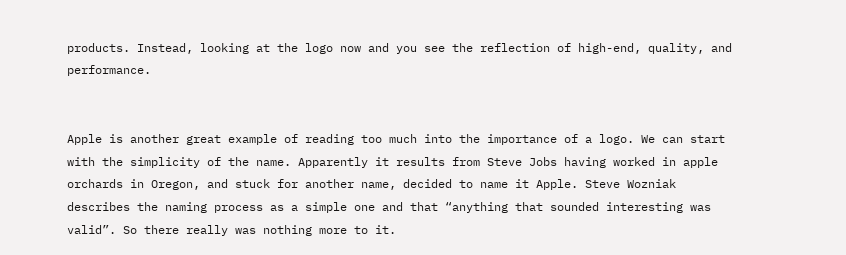products. Instead, looking at the logo now and you see the reflection of high-end, quality, and performance.


Apple is another great example of reading too much into the importance of a logo. We can start with the simplicity of the name. Apparently it results from Steve Jobs having worked in apple orchards in Oregon, and stuck for another name, decided to name it Apple. Steve Wozniak describes the naming process as a simple one and that “anything that sounded interesting was valid”. So there really was nothing more to it.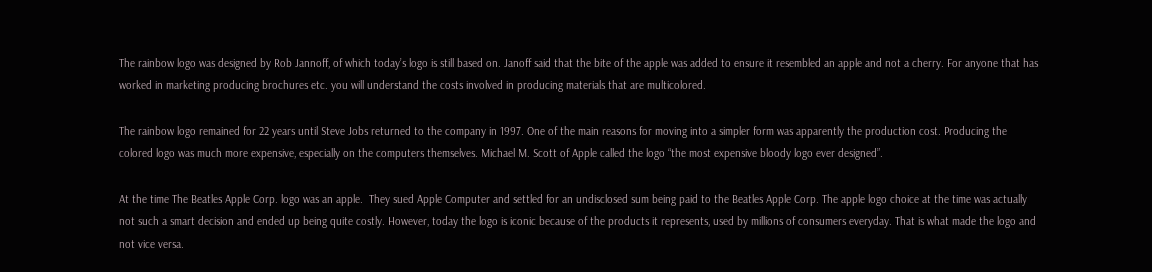The rainbow logo was designed by Rob Jannoff, of which today’s logo is still based on. Janoff said that the bite of the apple was added to ensure it resembled an apple and not a cherry. For anyone that has worked in marketing producing brochures etc. you will understand the costs involved in producing materials that are multicolored.

The rainbow logo remained for 22 years until Steve Jobs returned to the company in 1997. One of the main reasons for moving into a simpler form was apparently the production cost. Producing the colored logo was much more expensive, especially on the computers themselves. Michael M. Scott of Apple called the logo “the most expensive bloody logo ever designed”.

At the time The Beatles Apple Corp. logo was an apple.  They sued Apple Computer and settled for an undisclosed sum being paid to the Beatles Apple Corp. The apple logo choice at the time was actually not such a smart decision and ended up being quite costly. However, today the logo is iconic because of the products it represents, used by millions of consumers everyday. That is what made the logo and not vice versa.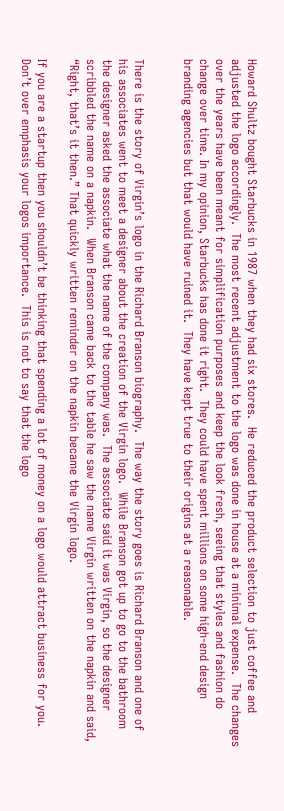Howard Shultz bought Starbucks in 1987 when they had six stores.  He reduced the product selection to just coffee and adjusted the logo accordingly.  The most recent adjustment to the logo was done in house at a minimal expense.  The changes over the years have been meant for simplification purposes and keep the look fresh, seeing that styles and fashion do change over time. In my opinion, Starbucks has done it right.  They could have spent millions on some high-end design branding agencies but that would have ruined it.  They have kept true to their origins at a reasonable.


There is the story of Virgin’s logo in the Richard Branson biography.  The way the story goes is Richard Branson and one of his associates went to meet a designer about the creation of the Virgin logo.  While Branson got up to go to the bathroom the designer asked the associate what the name of the company was.  The associate said it was Virgin, so the designer scribbled the name on a napkin.  When Branson came back to the table he saw the name Virgin written on the napkin and said, “Right, that’s it then.” That quickly written reminder on the napkin became the Virgin logo.

If you are a startup then you shouldn’t be thinking that spending a lot of money on a logo would attract business for you. Don’t over emphasis your logos importance.  This is not to say that the logo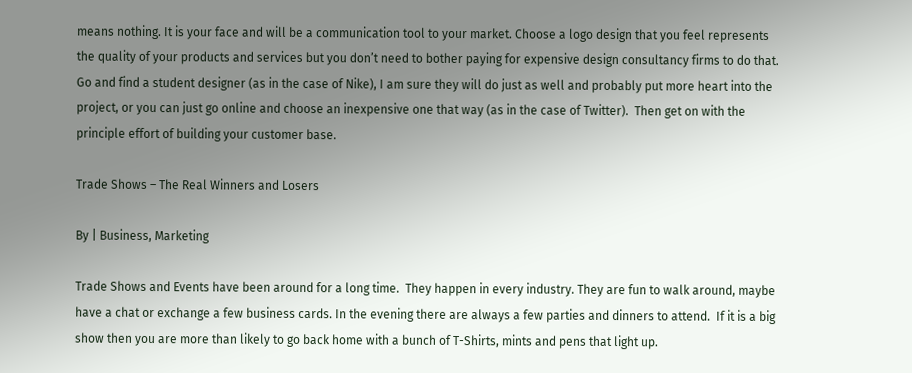means nothing. It is your face and will be a communication tool to your market. Choose a logo design that you feel represents the quality of your products and services but you don’t need to bother paying for expensive design consultancy firms to do that.  Go and find a student designer (as in the case of Nike), I am sure they will do just as well and probably put more heart into the project, or you can just go online and choose an inexpensive one that way (as in the case of Twitter).  Then get on with the principle effort of building your customer base.

Trade Shows – The Real Winners and Losers

By | Business, Marketing

Trade Shows and Events have been around for a long time.  They happen in every industry. They are fun to walk around, maybe have a chat or exchange a few business cards. In the evening there are always a few parties and dinners to attend.  If it is a big show then you are more than likely to go back home with a bunch of T-Shirts, mints and pens that light up.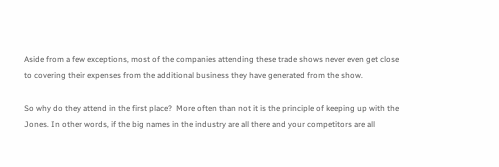Aside from a few exceptions, most of the companies attending these trade shows never even get close to covering their expenses from the additional business they have generated from the show.

So why do they attend in the first place?  More often than not it is the principle of keeping up with the Jones. In other words, if the big names in the industry are all there and your competitors are all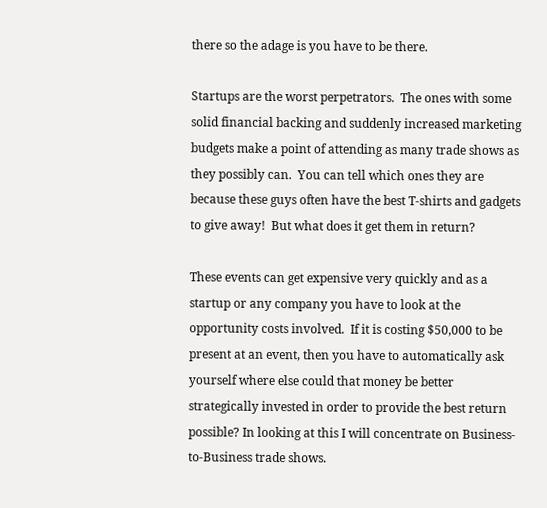there so the adage is you have to be there.

Startups are the worst perpetrators.  The ones with some solid financial backing and suddenly increased marketing budgets make a point of attending as many trade shows as they possibly can.  You can tell which ones they are because these guys often have the best T-shirts and gadgets to give away!  But what does it get them in return?

These events can get expensive very quickly and as a startup or any company you have to look at the opportunity costs involved.  If it is costing $50,000 to be present at an event, then you have to automatically ask yourself where else could that money be better strategically invested in order to provide the best return possible? In looking at this I will concentrate on Business-to-Business trade shows.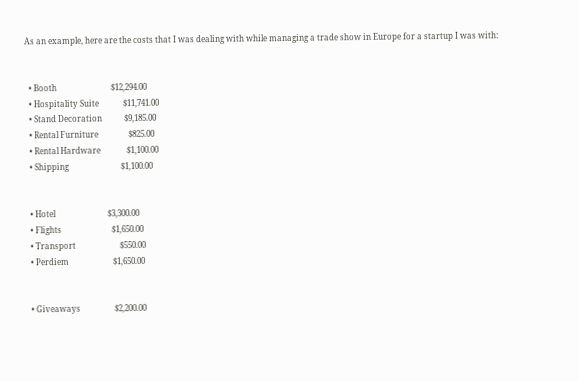As an example, here are the costs that I was dealing with while managing a trade show in Europe for a startup I was with:


  • Booth                           $12,294.00
  • Hospitality Suite            $11,741.00
  • Stand Decoration           $9,185.00
  • Rental Furniture               $825.00
  • Rental Hardware             $1,100.00
  • Shipping                          $1,100.00


  • Hotel                          $3,300.00
  • Flights                         $1,650.00
  • Transport                      $550.00
  • Perdiem                      $1,650.00


  • Giveaways                 $2,200.00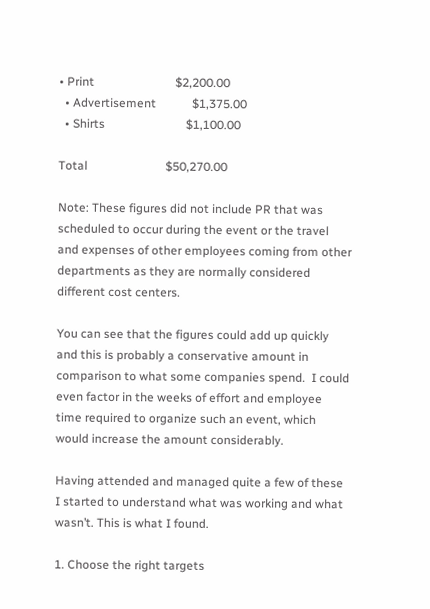• Print                           $2,200.00
  • Advertisement            $1,375.00
  • Shirts                           $1,100.00

Total                          $50,270.00

Note: These figures did not include PR that was scheduled to occur during the event or the travel and expenses of other employees coming from other departments as they are normally considered different cost centers.

You can see that the figures could add up quickly and this is probably a conservative amount in comparison to what some companies spend.  I could even factor in the weeks of effort and employee time required to organize such an event, which would increase the amount considerably.

Having attended and managed quite a few of these I started to understand what was working and what wasn’t. This is what I found.

1. Choose the right targets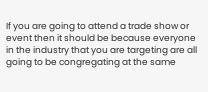If you are going to attend a trade show or event then it should be because everyone in the industry that you are targeting are all going to be congregating at the same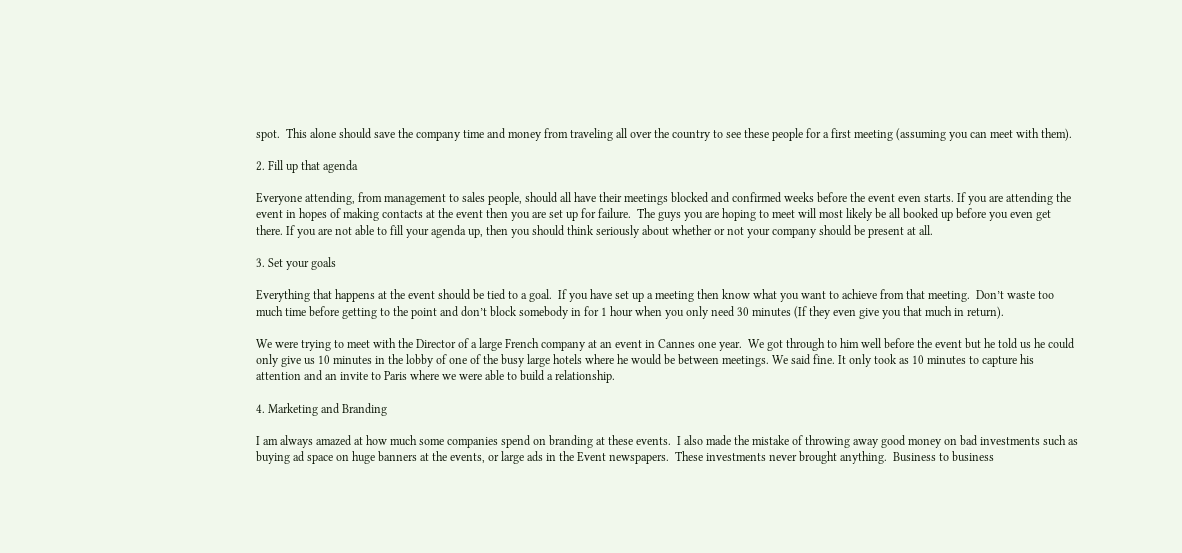spot.  This alone should save the company time and money from traveling all over the country to see these people for a first meeting (assuming you can meet with them).

2. Fill up that agenda

Everyone attending, from management to sales people, should all have their meetings blocked and confirmed weeks before the event even starts. If you are attending the event in hopes of making contacts at the event then you are set up for failure.  The guys you are hoping to meet will most likely be all booked up before you even get there. If you are not able to fill your agenda up, then you should think seriously about whether or not your company should be present at all.

3. Set your goals

Everything that happens at the event should be tied to a goal.  If you have set up a meeting then know what you want to achieve from that meeting.  Don’t waste too much time before getting to the point and don’t block somebody in for 1 hour when you only need 30 minutes (If they even give you that much in return).

We were trying to meet with the Director of a large French company at an event in Cannes one year.  We got through to him well before the event but he told us he could only give us 10 minutes in the lobby of one of the busy large hotels where he would be between meetings. We said fine. It only took as 10 minutes to capture his attention and an invite to Paris where we were able to build a relationship.

4. Marketing and Branding

I am always amazed at how much some companies spend on branding at these events.  I also made the mistake of throwing away good money on bad investments such as buying ad space on huge banners at the events, or large ads in the Event newspapers.  These investments never brought anything.  Business to business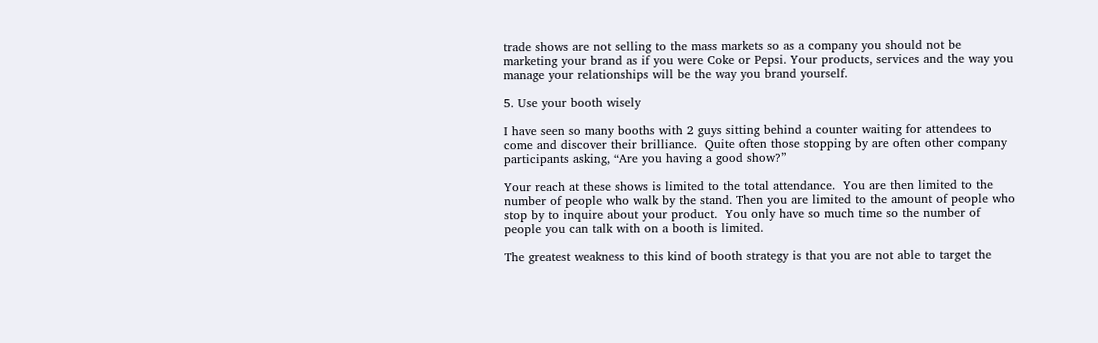trade shows are not selling to the mass markets so as a company you should not be marketing your brand as if you were Coke or Pepsi. Your products, services and the way you manage your relationships will be the way you brand yourself.

5. Use your booth wisely

I have seen so many booths with 2 guys sitting behind a counter waiting for attendees to come and discover their brilliance.  Quite often those stopping by are often other company participants asking, “Are you having a good show?”

Your reach at these shows is limited to the total attendance.  You are then limited to the number of people who walk by the stand. Then you are limited to the amount of people who stop by to inquire about your product.  You only have so much time so the number of people you can talk with on a booth is limited.

The greatest weakness to this kind of booth strategy is that you are not able to target the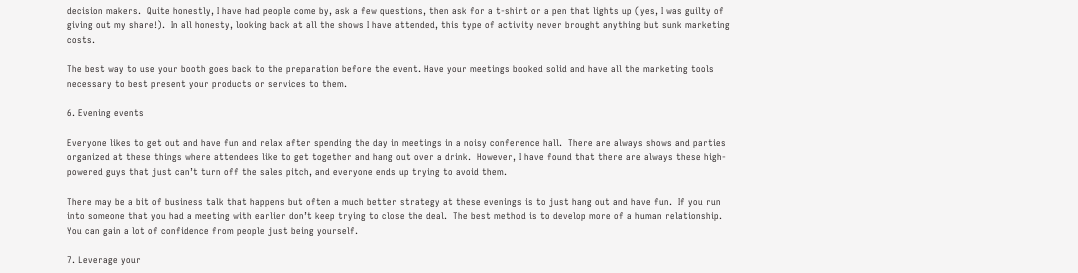decision makers.  Quite honestly, I have had people come by, ask a few questions, then ask for a t-shirt or a pen that lights up (yes, I was guilty of giving out my share!).  In all honesty, looking back at all the shows I have attended, this type of activity never brought anything but sunk marketing costs.

The best way to use your booth goes back to the preparation before the event. Have your meetings booked solid and have all the marketing tools necessary to best present your products or services to them.

6. Evening events

Everyone likes to get out and have fun and relax after spending the day in meetings in a noisy conference hall.  There are always shows and parties organized at these things where attendees like to get together and hang out over a drink.  However, I have found that there are always these high-powered guys that just can’t turn off the sales pitch, and everyone ends up trying to avoid them.

There may be a bit of business talk that happens but often a much better strategy at these evenings is to just hang out and have fun.  If you run into someone that you had a meeting with earlier don’t keep trying to close the deal.  The best method is to develop more of a human relationship.  You can gain a lot of confidence from people just being yourself.

7. Leverage your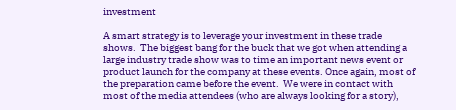investment

A smart strategy is to leverage your investment in these trade shows.  The biggest bang for the buck that we got when attending a large industry trade show was to time an important news event or product launch for the company at these events. Once again, most of the preparation came before the event.  We were in contact with most of the media attendees (who are always looking for a story),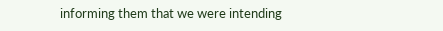informing them that we were intending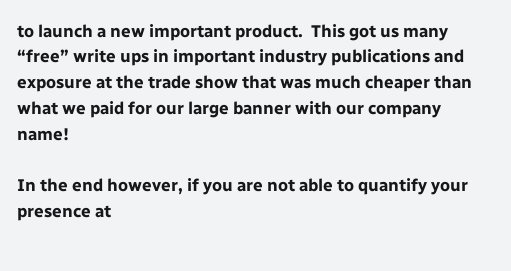to launch a new important product.  This got us many “free” write ups in important industry publications and exposure at the trade show that was much cheaper than what we paid for our large banner with our company name!

In the end however, if you are not able to quantify your presence at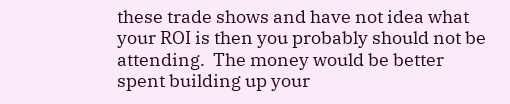these trade shows and have not idea what your ROI is then you probably should not be attending.  The money would be better spent building up your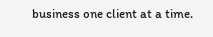business one client at a time.